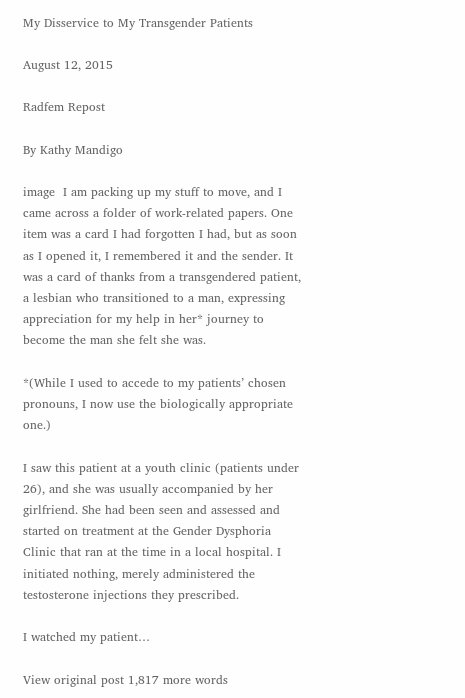My Disservice to My Transgender Patients

August 12, 2015

Radfem Repost

By Kathy Mandigo

image  I am packing up my stuff to move, and I came across a folder of work-related papers. One item was a card I had forgotten I had, but as soon as I opened it, I remembered it and the sender. It was a card of thanks from a transgendered patient, a lesbian who transitioned to a man, expressing appreciation for my help in her* journey to become the man she felt she was.

*(While I used to accede to my patients’ chosen pronouns, I now use the biologically appropriate one.)

I saw this patient at a youth clinic (patients under 26), and she was usually accompanied by her girlfriend. She had been seen and assessed and started on treatment at the Gender Dysphoria Clinic that ran at the time in a local hospital. I initiated nothing, merely administered the testosterone injections they prescribed.

I watched my patient…

View original post 1,817 more words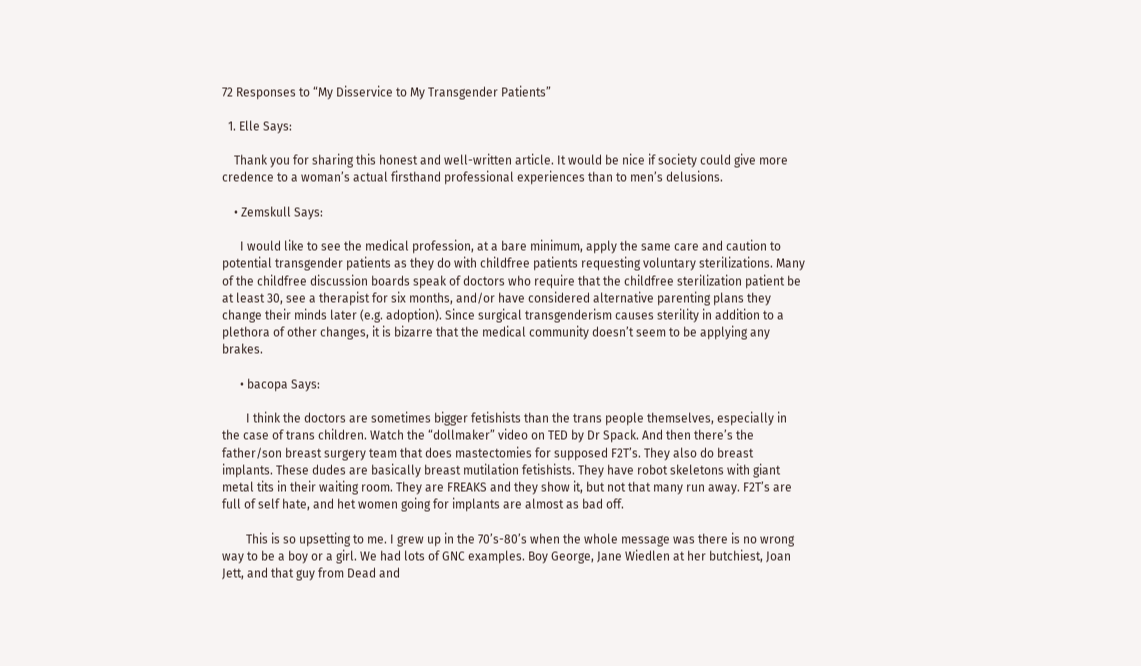72 Responses to “My Disservice to My Transgender Patients”

  1. Elle Says:

    Thank you for sharing this honest and well-written article. It would be nice if society could give more credence to a woman’s actual firsthand professional experiences than to men’s delusions.

    • Zemskull Says:

      I would like to see the medical profession, at a bare minimum, apply the same care and caution to potential transgender patients as they do with childfree patients requesting voluntary sterilizations. Many of the childfree discussion boards speak of doctors who require that the childfree sterilization patient be at least 30, see a therapist for six months, and/or have considered alternative parenting plans they change their minds later (e.g. adoption). Since surgical transgenderism causes sterility in addition to a plethora of other changes, it is bizarre that the medical community doesn’t seem to be applying any brakes.

      • bacopa Says:

        I think the doctors are sometimes bigger fetishists than the trans people themselves, especially in the case of trans children. Watch the “dollmaker” video on TED by Dr Spack. And then there’s the father/son breast surgery team that does mastectomies for supposed F2T’s. They also do breast implants. These dudes are basically breast mutilation fetishists. They have robot skeletons with giant metal tits in their waiting room. They are FREAKS and they show it, but not that many run away. F2T’s are full of self hate, and het women going for implants are almost as bad off.

        This is so upsetting to me. I grew up in the 70’s-80’s when the whole message was there is no wrong way to be a boy or a girl. We had lots of GNC examples. Boy George, Jane Wiedlen at her butchiest, Joan Jett, and that guy from Dead and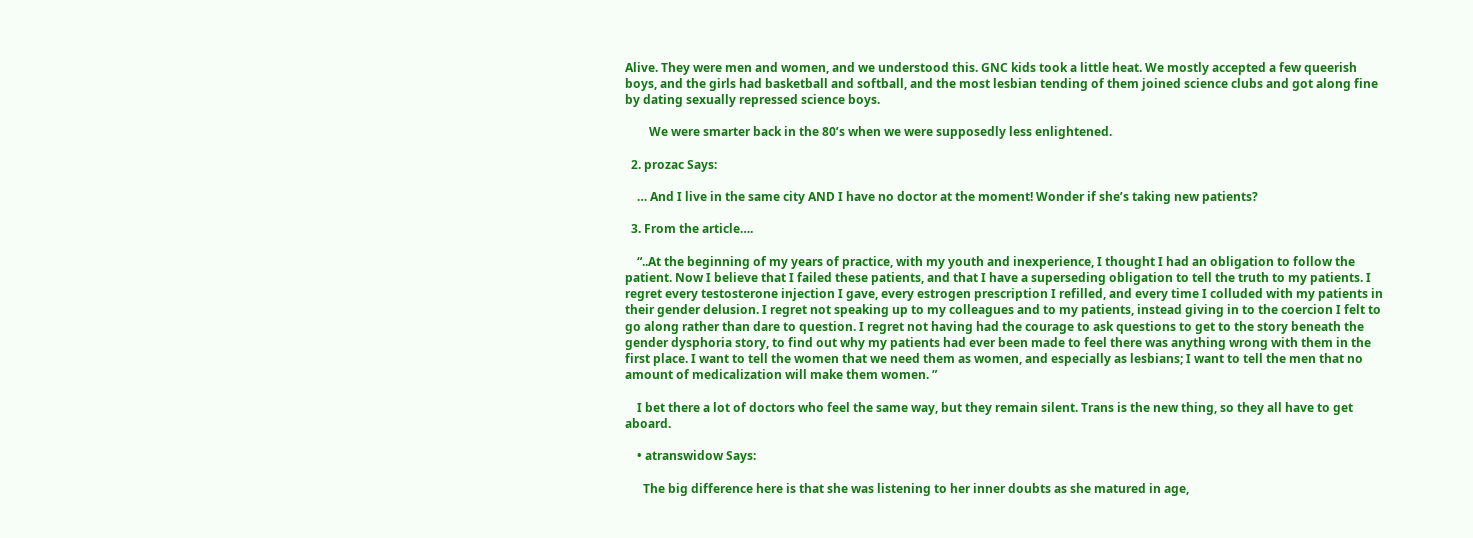Alive. They were men and women, and we understood this. GNC kids took a little heat. We mostly accepted a few queerish boys, and the girls had basketball and softball, and the most lesbian tending of them joined science clubs and got along fine by dating sexually repressed science boys.

        We were smarter back in the 80’s when we were supposedly less enlightened.

  2. prozac Says:

    … And I live in the same city AND I have no doctor at the moment! Wonder if she’s taking new patients?

  3. From the article….

    “..At the beginning of my years of practice, with my youth and inexperience, I thought I had an obligation to follow the patient. Now I believe that I failed these patients, and that I have a superseding obligation to tell the truth to my patients. I regret every testosterone injection I gave, every estrogen prescription I refilled, and every time I colluded with my patients in their gender delusion. I regret not speaking up to my colleagues and to my patients, instead giving in to the coercion I felt to go along rather than dare to question. I regret not having had the courage to ask questions to get to the story beneath the gender dysphoria story, to find out why my patients had ever been made to feel there was anything wrong with them in the first place. I want to tell the women that we need them as women, and especially as lesbians; I want to tell the men that no amount of medicalization will make them women. ”

    I bet there a lot of doctors who feel the same way, but they remain silent. Trans is the new thing, so they all have to get aboard.

    • atranswidow Says:

      The big difference here is that she was listening to her inner doubts as she matured in age,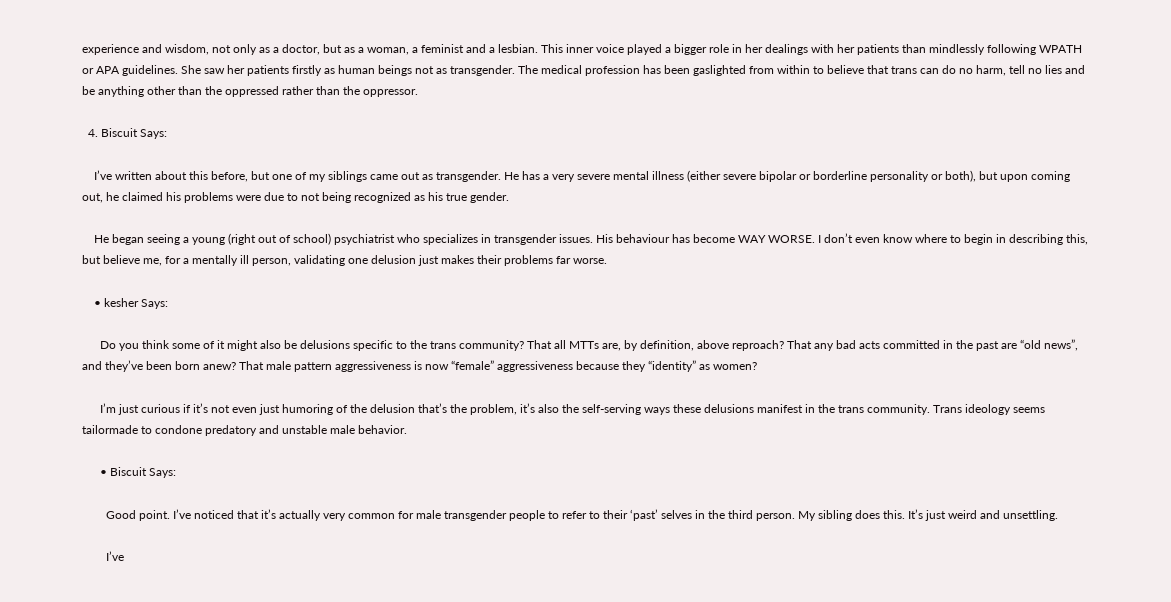experience and wisdom, not only as a doctor, but as a woman, a feminist and a lesbian. This inner voice played a bigger role in her dealings with her patients than mindlessly following WPATH or APA guidelines. She saw her patients firstly as human beings not as transgender. The medical profession has been gaslighted from within to believe that trans can do no harm, tell no lies and be anything other than the oppressed rather than the oppressor.

  4. Biscuit Says:

    I’ve written about this before, but one of my siblings came out as transgender. He has a very severe mental illness (either severe bipolar or borderline personality or both), but upon coming out, he claimed his problems were due to not being recognized as his true gender.

    He began seeing a young (right out of school) psychiatrist who specializes in transgender issues. His behaviour has become WAY WORSE. I don’t even know where to begin in describing this, but believe me, for a mentally ill person, validating one delusion just makes their problems far worse.

    • kesher Says:

      Do you think some of it might also be delusions specific to the trans community? That all MTTs are, by definition, above reproach? That any bad acts committed in the past are “old news”, and they’ve been born anew? That male pattern aggressiveness is now “female” aggressiveness because they “identity” as women?

      I’m just curious if it’s not even just humoring of the delusion that’s the problem, it’s also the self-serving ways these delusions manifest in the trans community. Trans ideology seems tailormade to condone predatory and unstable male behavior.

      • Biscuit Says:

        Good point. I’ve noticed that it’s actually very common for male transgender people to refer to their ‘past’ selves in the third person. My sibling does this. It’s just weird and unsettling.

        I’ve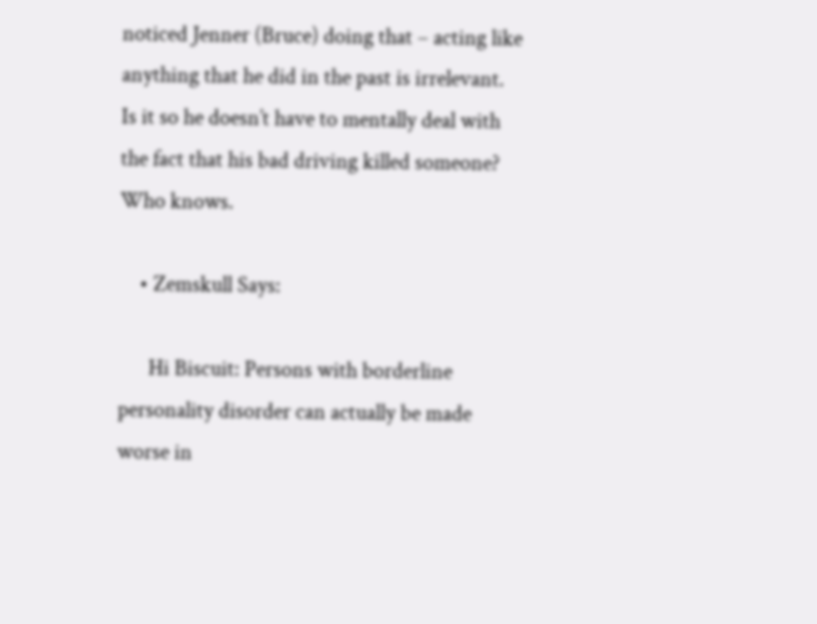noticed Jenner (Bruce) doing that – acting like anything that he did in the past is irrelevant. Is it so he doesn’t have to mentally deal with the fact that his bad driving killed someone? Who knows.

    • Zemskull Says:

      Hi Biscuit: Persons with borderline personality disorder can actually be made worse in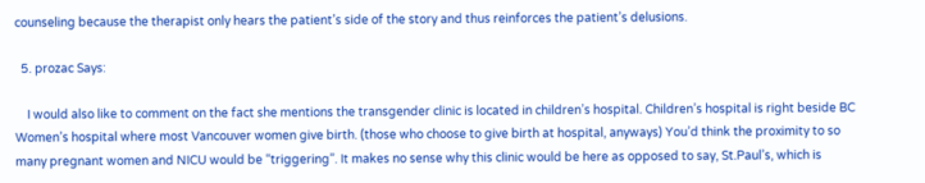counseling because the therapist only hears the patient’s side of the story and thus reinforces the patient’s delusions.

  5. prozac Says:

    I would also like to comment on the fact she mentions the transgender clinic is located in children’s hospital. Children’s hospital is right beside BC Women’s hospital where most Vancouver women give birth. (those who choose to give birth at hospital, anyways) You’d think the proximity to so many pregnant women and NICU would be “triggering”. It makes no sense why this clinic would be here as opposed to say, St.Paul’s, which is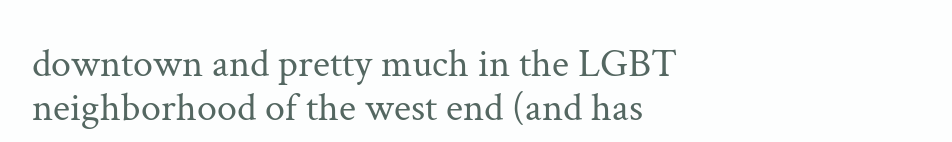downtown and pretty much in the LGBT neighborhood of the west end (and has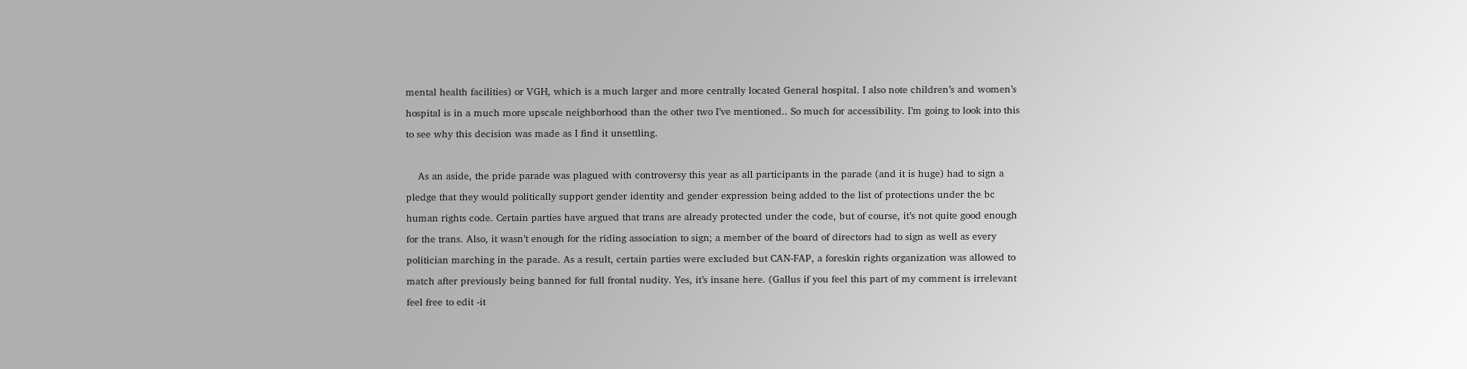mental health facilities) or VGH, which is a much larger and more centrally located General hospital. I also note children’s and women’s hospital is in a much more upscale neighborhood than the other two I’ve mentioned.. So much for accessibility. I’m going to look into this to see why this decision was made as I find it unsettling.

    As an aside, the pride parade was plagued with controversy this year as all participants in the parade (and it is huge) had to sign a pledge that they would politically support gender identity and gender expression being added to the list of protections under the bc human rights code. Certain parties have argued that trans are already protected under the code, but of course, it’s not quite good enough for the trans. Also, it wasn’t enough for the riding association to sign; a member of the board of directors had to sign as well as every politician marching in the parade. As a result, certain parties were excluded but CAN-FAP, a foreskin rights organization was allowed to match after previously being banned for full frontal nudity. Yes, it’s insane here. (Gallus if you feel this part of my comment is irrelevant feel free to edit -it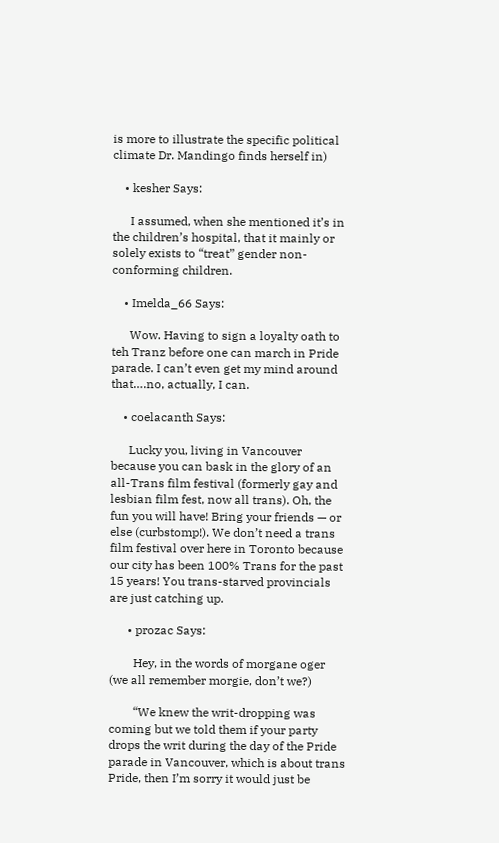is more to illustrate the specific political climate Dr. Mandingo finds herself in)

    • kesher Says:

      I assumed, when she mentioned it’s in the children’s hospital, that it mainly or solely exists to “treat” gender non-conforming children.

    • Imelda_66 Says:

      Wow. Having to sign a loyalty oath to teh Tranz before one can march in Pride parade. I can’t even get my mind around that….no, actually, I can.

    • coelacanth Says:

      Lucky you, living in Vancouver because you can bask in the glory of an all-Trans film festival (formerly gay and lesbian film fest, now all trans). Oh, the fun you will have! Bring your friends — or else (curbstomp!). We don’t need a trans film festival over here in Toronto because our city has been 100% Trans for the past 15 years! You trans-starved provincials are just catching up.

      • prozac Says:

        Hey, in the words of morgane oger (we all remember morgie, don’t we?)

        “We knew the writ-dropping was coming but we told them if your party drops the writ during the day of the Pride parade in Vancouver, which is about trans Pride, then I’m sorry it would just be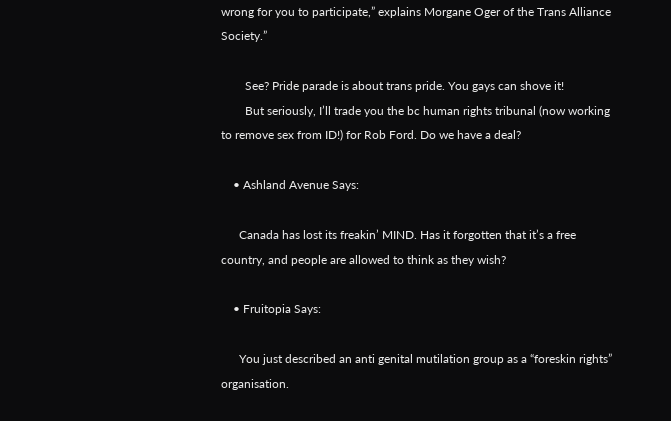wrong for you to participate,” explains Morgane Oger of the Trans Alliance Society.”

        See? Pride parade is about trans pride. You gays can shove it!
        But seriously, I’ll trade you the bc human rights tribunal (now working to remove sex from ID!) for Rob Ford. Do we have a deal?

    • Ashland Avenue Says:

      Canada has lost its freakin’ MIND. Has it forgotten that it’s a free country, and people are allowed to think as they wish?

    • Fruitopia Says:

      You just described an anti genital mutilation group as a “foreskin rights” organisation.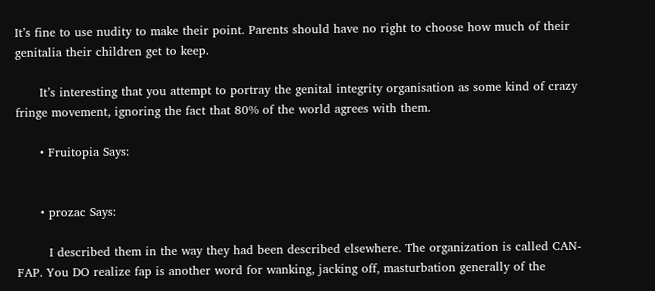It’s fine to use nudity to make their point. Parents should have no right to choose how much of their genitalia their children get to keep.

      It’s interesting that you attempt to portray the genital integrity organisation as some kind of crazy fringe movement, ignoring the fact that 80% of the world agrees with them.

      • Fruitopia Says:


      • prozac Says:

        I described them in the way they had been described elsewhere. The organization is called CAN- FAP. You DO realize fap is another word for wanking, jacking off, masturbation generally of the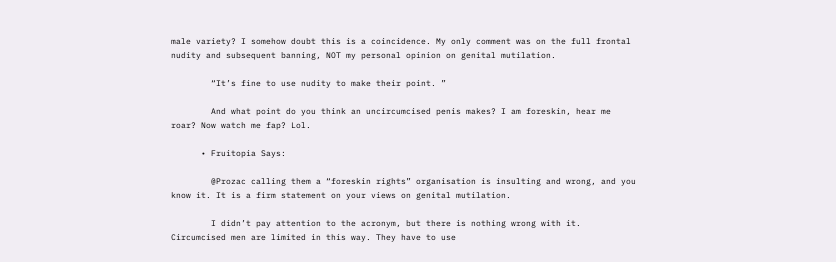male variety? I somehow doubt this is a coincidence. My only comment was on the full frontal nudity and subsequent banning, NOT my personal opinion on genital mutilation.

        “It’s fine to use nudity to make their point. ”

        And what point do you think an uncircumcised penis makes? I am foreskin, hear me roar? Now watch me fap? Lol.

      • Fruitopia Says:

        @Prozac calling them a “foreskin rights” organisation is insulting and wrong, and you know it. It is a firm statement on your views on genital mutilation.

        I didn’t pay attention to the acronym, but there is nothing wrong with it. Circumcised men are limited in this way. They have to use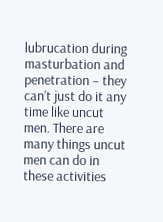lubrucation during masturbation and penetration – they can’t just do it any time like uncut men. There are many things uncut men can do in these activities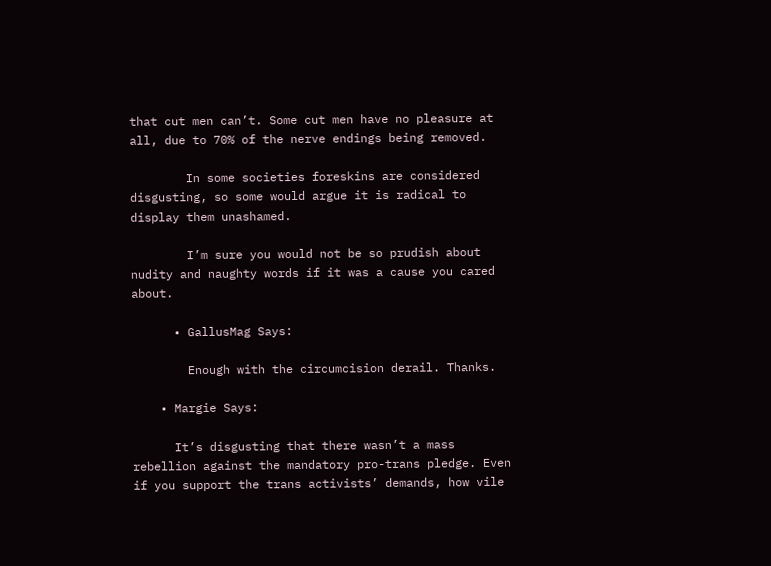that cut men can’t. Some cut men have no pleasure at all, due to 70% of the nerve endings being removed.

        In some societies foreskins are considered disgusting, so some would argue it is radical to display them unashamed.

        I’m sure you would not be so prudish about nudity and naughty words if it was a cause you cared about.

      • GallusMag Says:

        Enough with the circumcision derail. Thanks.

    • Margie Says:

      It’s disgusting that there wasn’t a mass rebellion against the mandatory pro-trans pledge. Even if you support the trans activists’ demands, how vile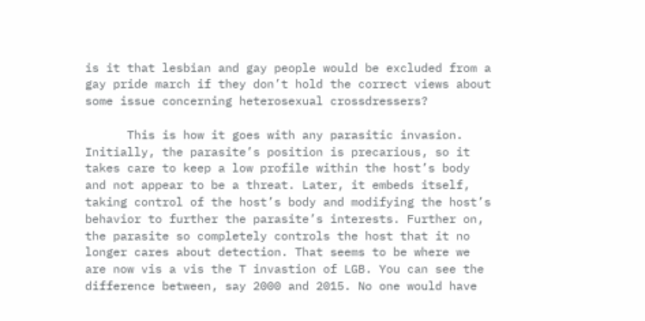is it that lesbian and gay people would be excluded from a gay pride march if they don’t hold the correct views about some issue concerning heterosexual crossdressers?

      This is how it goes with any parasitic invasion. Initially, the parasite’s position is precarious, so it takes care to keep a low profile within the host’s body and not appear to be a threat. Later, it embeds itself, taking control of the host’s body and modifying the host’s behavior to further the parasite’s interests. Further on, the parasite so completely controls the host that it no longer cares about detection. That seems to be where we are now vis a vis the T invastion of LGB. You can see the difference between, say 2000 and 2015. No one would have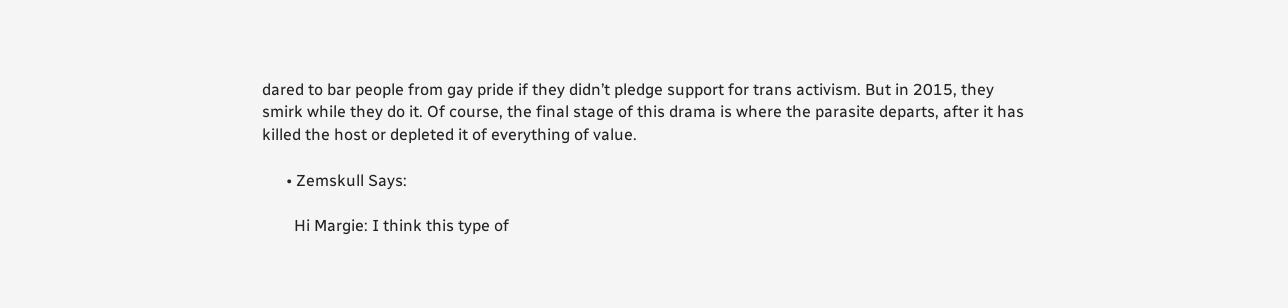dared to bar people from gay pride if they didn’t pledge support for trans activism. But in 2015, they smirk while they do it. Of course, the final stage of this drama is where the parasite departs, after it has killed the host or depleted it of everything of value.

      • Zemskull Says:

        Hi Margie: I think this type of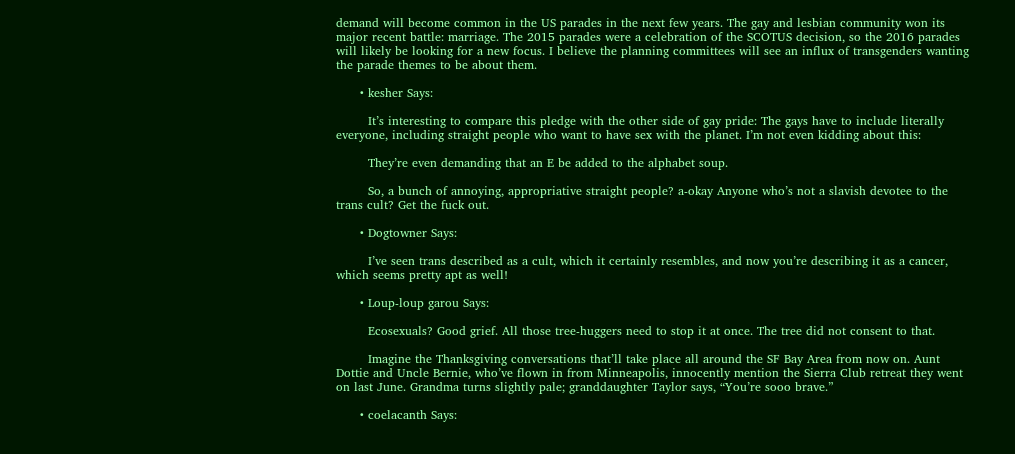demand will become common in the US parades in the next few years. The gay and lesbian community won its major recent battle: marriage. The 2015 parades were a celebration of the SCOTUS decision, so the 2016 parades will likely be looking for a new focus. I believe the planning committees will see an influx of transgenders wanting the parade themes to be about them.

      • kesher Says:

        It’s interesting to compare this pledge with the other side of gay pride: The gays have to include literally everyone, including straight people who want to have sex with the planet. I’m not even kidding about this:

        They’re even demanding that an E be added to the alphabet soup.

        So, a bunch of annoying, appropriative straight people? a-okay Anyone who’s not a slavish devotee to the trans cult? Get the fuck out.

      • Dogtowner Says:

        I’ve seen trans described as a cult, which it certainly resembles, and now you’re describing it as a cancer, which seems pretty apt as well!

      • Loup-loup garou Says:

        Ecosexuals? Good grief. All those tree-huggers need to stop it at once. The tree did not consent to that.

        Imagine the Thanksgiving conversations that’ll take place all around the SF Bay Area from now on. Aunt Dottie and Uncle Bernie, who’ve flown in from Minneapolis, innocently mention the Sierra Club retreat they went on last June. Grandma turns slightly pale; granddaughter Taylor says, “You’re sooo brave.”

      • coelacanth Says: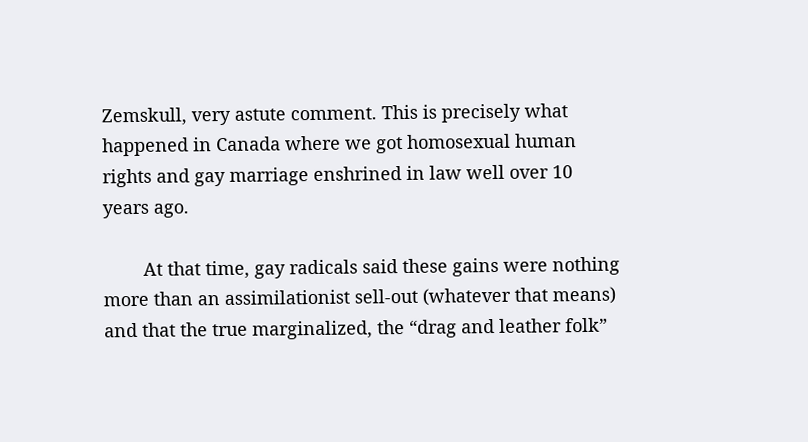Zemskull, very astute comment. This is precisely what happened in Canada where we got homosexual human rights and gay marriage enshrined in law well over 10 years ago.

        At that time, gay radicals said these gains were nothing more than an assimilationist sell-out (whatever that means) and that the true marginalized, the “drag and leather folk”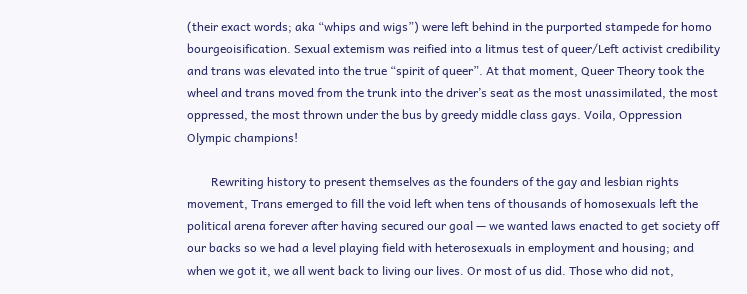(their exact words; aka “whips and wigs”) were left behind in the purported stampede for homo bourgeoisification. Sexual extemism was reified into a litmus test of queer/Left activist credibility and trans was elevated into the true “spirit of queer”. At that moment, Queer Theory took the wheel and trans moved from the trunk into the driver’s seat as the most unassimilated, the most oppressed, the most thrown under the bus by greedy middle class gays. Voila, Oppression Olympic champions!

        Rewriting history to present themselves as the founders of the gay and lesbian rights movement, Trans emerged to fill the void left when tens of thousands of homosexuals left the political arena forever after having secured our goal — we wanted laws enacted to get society off our backs so we had a level playing field with heterosexuals in employment and housing; and when we got it, we all went back to living our lives. Or most of us did. Those who did not,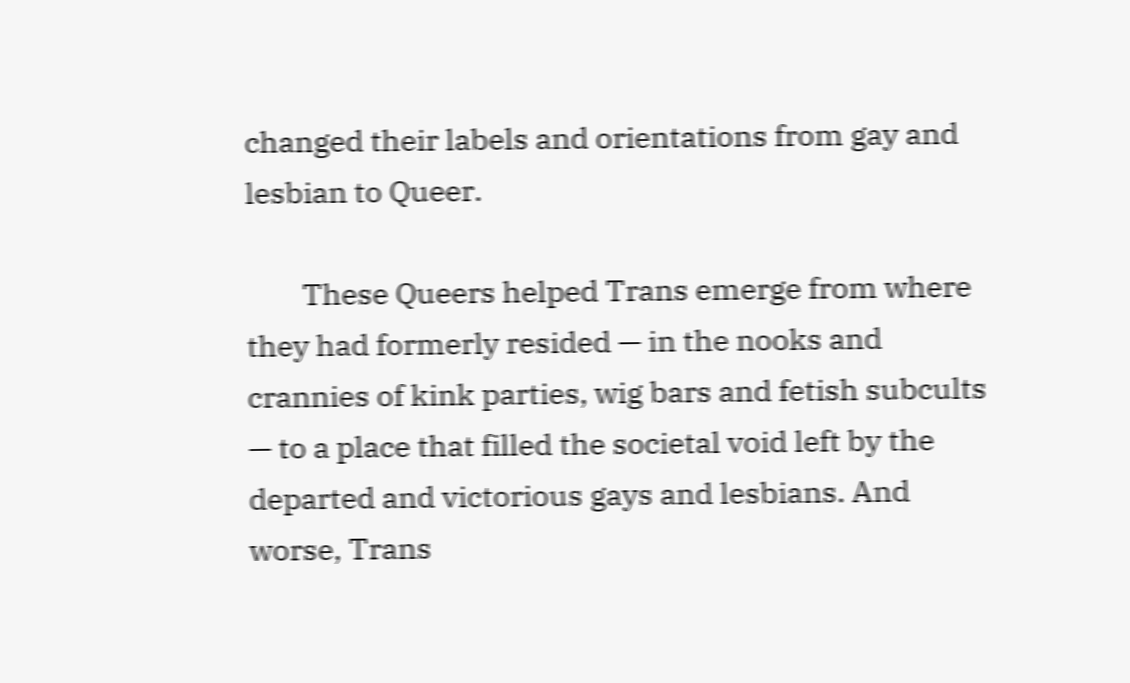changed their labels and orientations from gay and lesbian to Queer.

        These Queers helped Trans emerge from where they had formerly resided — in the nooks and crannies of kink parties, wig bars and fetish subcults — to a place that filled the societal void left by the departed and victorious gays and lesbians. And worse, Trans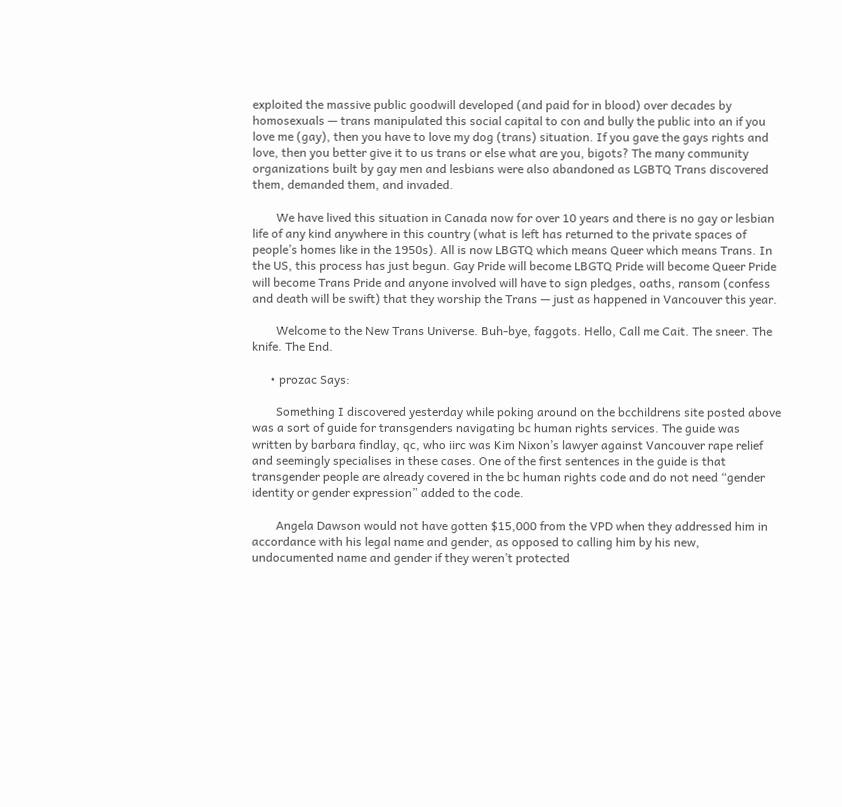exploited the massive public goodwill developed (and paid for in blood) over decades by homosexuals — trans manipulated this social capital to con and bully the public into an if you love me (gay), then you have to love my dog (trans) situation. If you gave the gays rights and love, then you better give it to us trans or else what are you, bigots? The many community organizations built by gay men and lesbians were also abandoned as LGBTQ Trans discovered them, demanded them, and invaded.

        We have lived this situation in Canada now for over 10 years and there is no gay or lesbian life of any kind anywhere in this country (what is left has returned to the private spaces of people’s homes like in the 1950s). All is now LBGTQ which means Queer which means Trans. In the US, this process has just begun. Gay Pride will become LBGTQ Pride will become Queer Pride will become Trans Pride and anyone involved will have to sign pledges, oaths, ransom (confess and death will be swift) that they worship the Trans — just as happened in Vancouver this year.

        Welcome to the New Trans Universe. Buh-bye, faggots. Hello, Call me Cait. The sneer. The knife. The End.

      • prozac Says:

        Something I discovered yesterday while poking around on the bcchildrens site posted above was a sort of guide for transgenders navigating bc human rights services. The guide was written by barbara findlay, qc, who iirc was Kim Nixon’s lawyer against Vancouver rape relief and seemingly specialises in these cases. One of the first sentences in the guide is that transgender people are already covered in the bc human rights code and do not need “gender identity or gender expression” added to the code.

        Angela Dawson would not have gotten $15,000 from the VPD when they addressed him in accordance with his legal name and gender, as opposed to calling him by his new, undocumented name and gender if they weren’t protected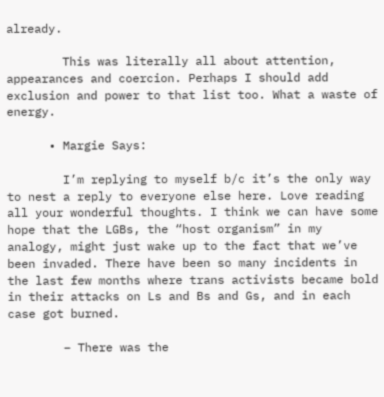already.

        This was literally all about attention, appearances and coercion. Perhaps I should add exclusion and power to that list too. What a waste of energy.

      • Margie Says:

        I’m replying to myself b/c it’s the only way to nest a reply to everyone else here. Love reading all your wonderful thoughts. I think we can have some hope that the LGBs, the “host organism” in my analogy, might just wake up to the fact that we’ve been invaded. There have been so many incidents in the last few months where trans activists became bold in their attacks on Ls and Bs and Gs, and in each case got burned.

        – There was the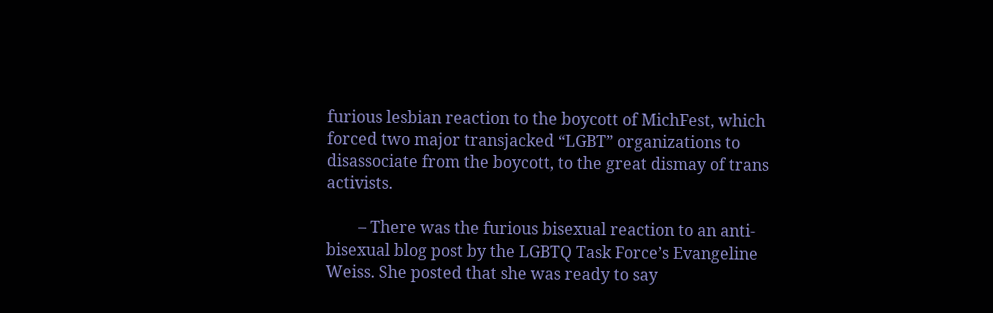furious lesbian reaction to the boycott of MichFest, which forced two major transjacked “LGBT” organizations to disassociate from the boycott, to the great dismay of trans activists.

        – There was the furious bisexual reaction to an anti-bisexual blog post by the LGBTQ Task Force’s Evangeline Weiss. She posted that she was ready to say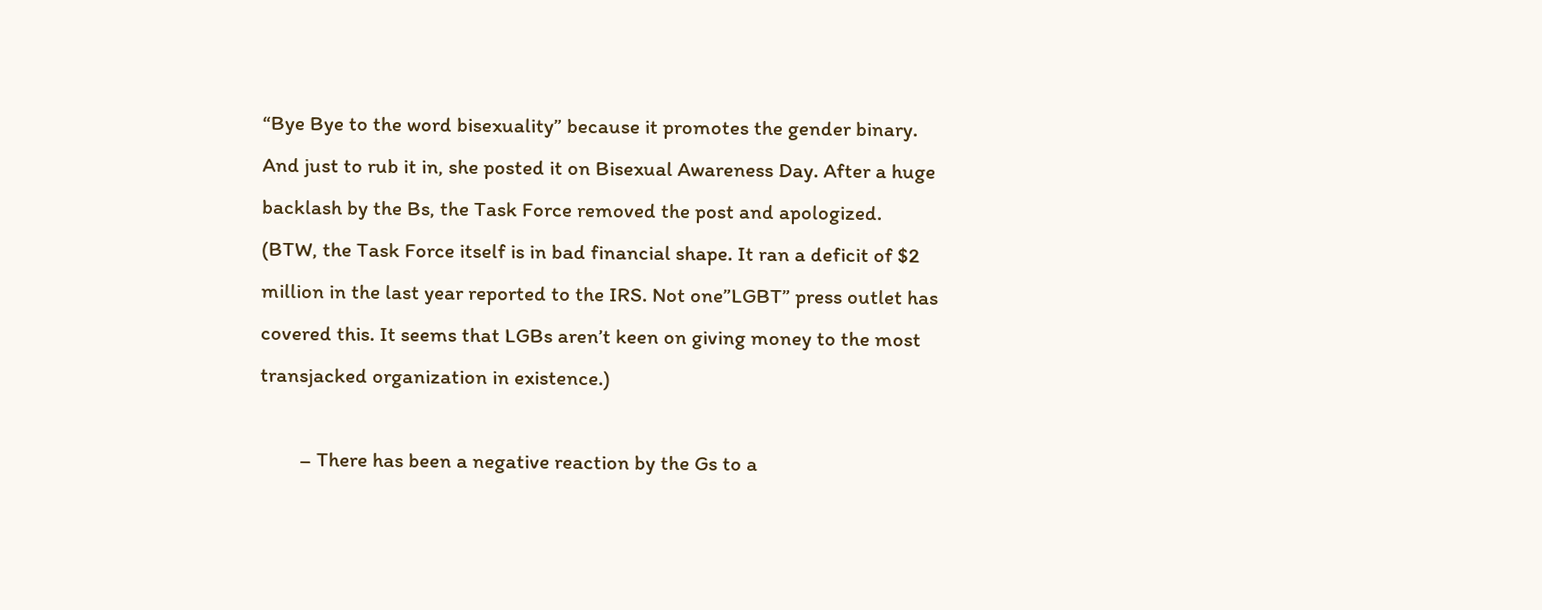“Bye Bye to the word bisexuality” because it promotes the gender binary. And just to rub it in, she posted it on Bisexual Awareness Day. After a huge backlash by the Bs, the Task Force removed the post and apologized. (BTW, the Task Force itself is in bad financial shape. It ran a deficit of $2 million in the last year reported to the IRS. Not one”LGBT” press outlet has covered this. It seems that LGBs aren’t keen on giving money to the most transjacked organization in existence.)

        – There has been a negative reaction by the Gs to a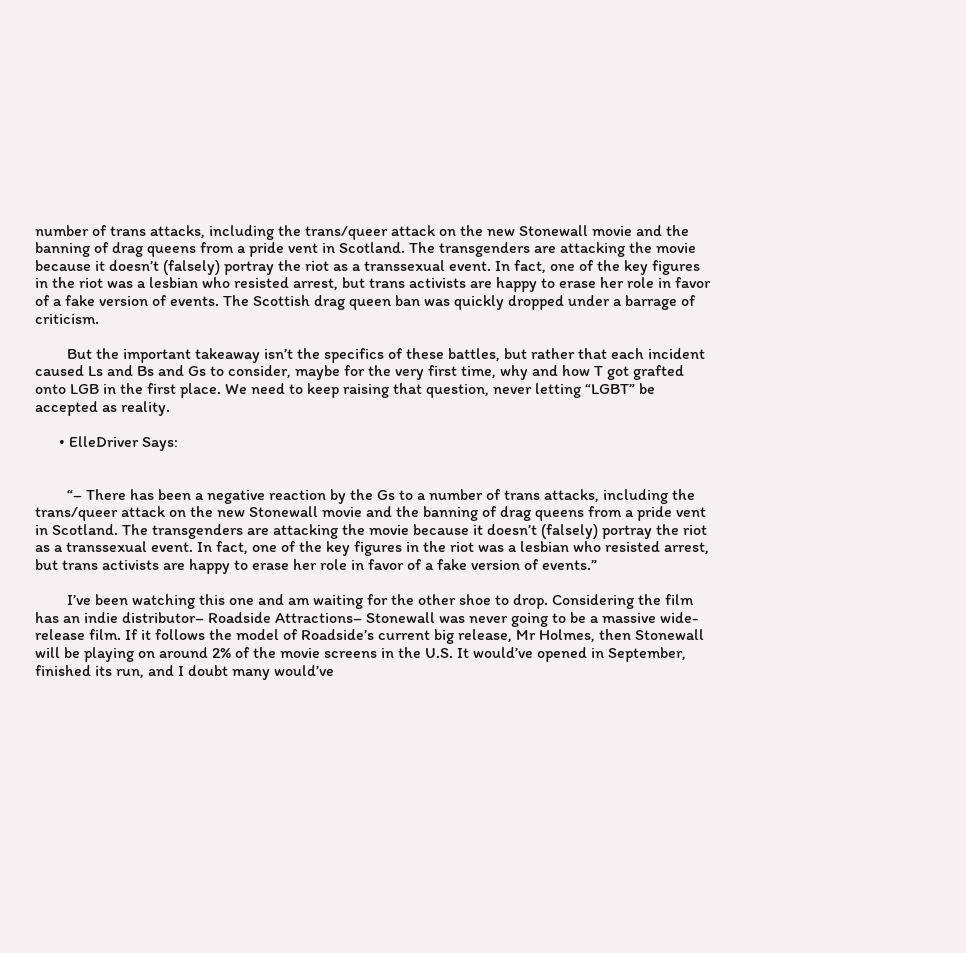number of trans attacks, including the trans/queer attack on the new Stonewall movie and the banning of drag queens from a pride vent in Scotland. The transgenders are attacking the movie because it doesn’t (falsely) portray the riot as a transsexual event. In fact, one of the key figures in the riot was a lesbian who resisted arrest, but trans activists are happy to erase her role in favor of a fake version of events. The Scottish drag queen ban was quickly dropped under a barrage of criticism.

        But the important takeaway isn’t the specifics of these battles, but rather that each incident caused Ls and Bs and Gs to consider, maybe for the very first time, why and how T got grafted onto LGB in the first place. We need to keep raising that question, never letting “LGBT” be accepted as reality.

      • ElleDriver Says:


        “– There has been a negative reaction by the Gs to a number of trans attacks, including the trans/queer attack on the new Stonewall movie and the banning of drag queens from a pride vent in Scotland. The transgenders are attacking the movie because it doesn’t (falsely) portray the riot as a transsexual event. In fact, one of the key figures in the riot was a lesbian who resisted arrest, but trans activists are happy to erase her role in favor of a fake version of events.”

        I’ve been watching this one and am waiting for the other shoe to drop. Considering the film has an indie distributor– Roadside Attractions– Stonewall was never going to be a massive wide-release film. If it follows the model of Roadside’s current big release, Mr Holmes, then Stonewall will be playing on around 2% of the movie screens in the U.S. It would’ve opened in September, finished its run, and I doubt many would’ve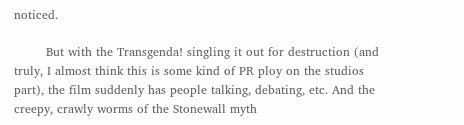noticed.

        But with the Transgenda! singling it out for destruction (and truly, I almost think this is some kind of PR ploy on the studios part), the film suddenly has people talking, debating, etc. And the creepy, crawly worms of the Stonewall myth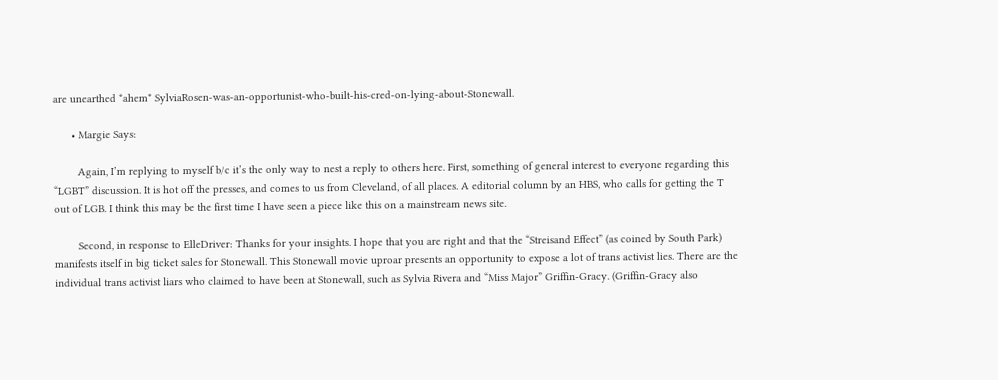are unearthed *ahem* SylviaRosen-was-an-opportunist-who-built-his-cred-on-lying-about-Stonewall.

      • Margie Says:

        Again, I’m replying to myself b/c it’s the only way to nest a reply to others here. First, something of general interest to everyone regarding this “LGBT” discussion. It is hot off the presses, and comes to us from Cleveland, of all places. A editorial column by an HBS, who calls for getting the T out of LGB. I think this may be the first time I have seen a piece like this on a mainstream news site.

        Second, in response to ElleDriver: Thanks for your insights. I hope that you are right and that the “Streisand Effect” (as coined by South Park) manifests itself in big ticket sales for Stonewall. This Stonewall movie uproar presents an opportunity to expose a lot of trans activist lies. There are the individual trans activist liars who claimed to have been at Stonewall, such as Sylvia Rivera and “Miss Major” Griffin-Gracy. (Griffin-Gracy also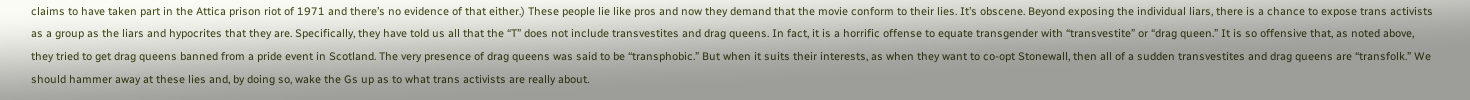claims to have taken part in the Attica prison riot of 1971 and there’s no evidence of that either.) These people lie like pros and now they demand that the movie conform to their lies. It’s obscene. Beyond exposing the individual liars, there is a chance to expose trans activists as a group as the liars and hypocrites that they are. Specifically, they have told us all that the “T” does not include transvestites and drag queens. In fact, it is a horrific offense to equate transgender with “transvestite” or “drag queen.” It is so offensive that, as noted above, they tried to get drag queens banned from a pride event in Scotland. The very presence of drag queens was said to be “transphobic.” But when it suits their interests, as when they want to co-opt Stonewall, then all of a sudden transvestites and drag queens are “transfolk.” We should hammer away at these lies and, by doing so, wake the Gs up as to what trans activists are really about.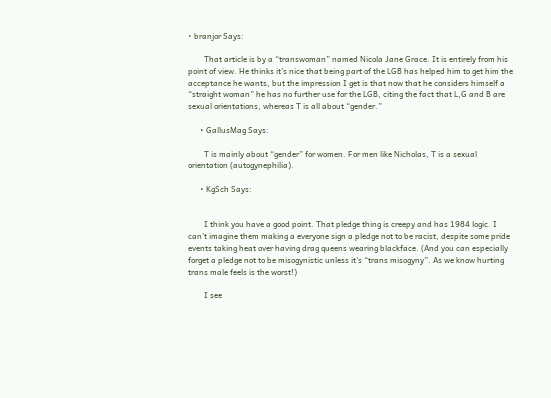• branjor Says:

        That article is by a “transwoman” named Nicola Jane Grace. It is entirely from his point of view. He thinks it’s nice that being part of the LGB has helped him to get him the acceptance he wants, but the impression I get is that now that he considers himself a “straight woman” he has no further use for the LGB, citing the fact that L,G and B are sexual orientations, whereas T is all about “gender.”

      • GallusMag Says:

        T is mainly about “gender” for women. For men like Nicholas, T is a sexual orientation (autogynephilia).

      • KgSch Says:


        I think you have a good point. That pledge thing is creepy and has 1984 logic. I can’t imagine them making a everyone sign a pledge not to be racist, despite some pride events taking heat over having drag queens wearing blackface. (And you can especially forget a pledge not to be misogynistic unless it’s “trans misogyny”. As we know hurting trans male feels is the worst!)

        I see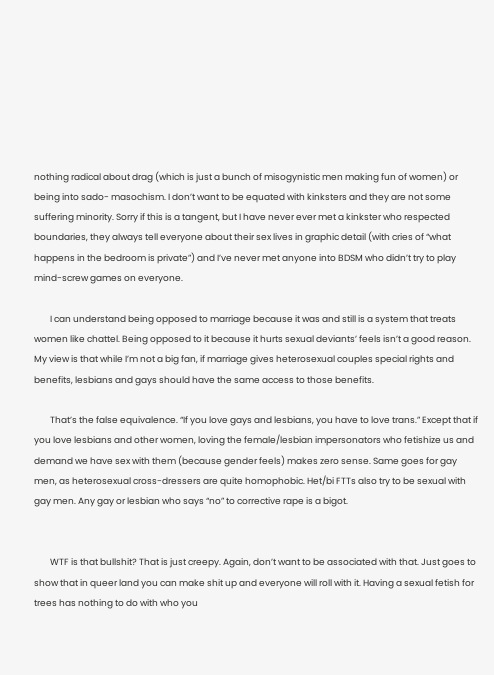nothing radical about drag (which is just a bunch of misogynistic men making fun of women) or being into sado- masochism. I don’t want to be equated with kinksters and they are not some suffering minority. Sorry if this is a tangent, but I have never ever met a kinkster who respected boundaries, they always tell everyone about their sex lives in graphic detail (with cries of “what happens in the bedroom is private”) and I’ve never met anyone into BDSM who didn’t try to play mind-screw games on everyone.

        I can understand being opposed to marriage because it was and still is a system that treats women like chattel. Being opposed to it because it hurts sexual deviants’ feels isn’t a good reason. My view is that while I’m not a big fan, if marriage gives heterosexual couples special rights and benefits, lesbians and gays should have the same access to those benefits.

        That’s the false equivalence. “If you love gays and lesbians, you have to love trans.” Except that if you love lesbians and other women, loving the female/lesbian impersonators who fetishize us and demand we have sex with them (because gender feels) makes zero sense. Same goes for gay men, as heterosexual cross-dressers are quite homophobic. Het/bi FTTs also try to be sexual with gay men. Any gay or lesbian who says “no” to corrective rape is a bigot.


        WTF is that bullshit? That is just creepy. Again, don’t want to be associated with that. Just goes to show that in queer land you can make shit up and everyone will roll with it. Having a sexual fetish for trees has nothing to do with who you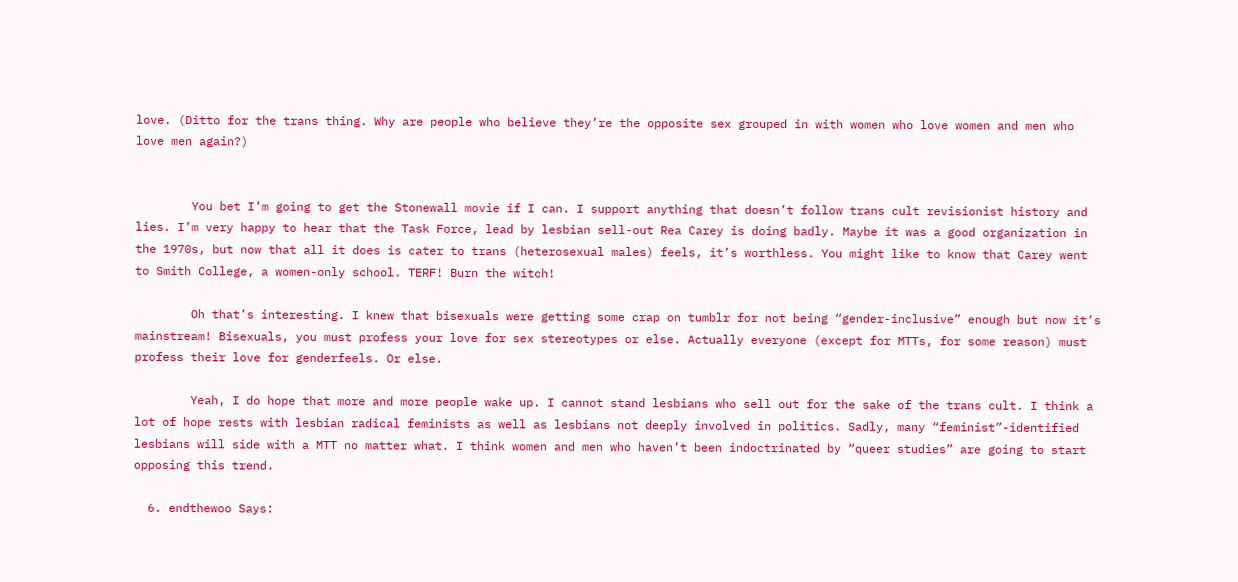love. (Ditto for the trans thing. Why are people who believe they’re the opposite sex grouped in with women who love women and men who love men again?)


        You bet I’m going to get the Stonewall movie if I can. I support anything that doesn’t follow trans cult revisionist history and lies. I’m very happy to hear that the Task Force, lead by lesbian sell-out Rea Carey is doing badly. Maybe it was a good organization in the 1970s, but now that all it does is cater to trans (heterosexual males) feels, it’s worthless. You might like to know that Carey went to Smith College, a women-only school. TERF! Burn the witch!

        Oh that’s interesting. I knew that bisexuals were getting some crap on tumblr for not being “gender-inclusive” enough but now it’s mainstream! Bisexuals, you must profess your love for sex stereotypes or else. Actually everyone (except for MTTs, for some reason) must profess their love for genderfeels. Or else.

        Yeah, I do hope that more and more people wake up. I cannot stand lesbians who sell out for the sake of the trans cult. I think a lot of hope rests with lesbian radical feminists as well as lesbians not deeply involved in politics. Sadly, many “feminist”-identified lesbians will side with a MTT no matter what. I think women and men who haven’t been indoctrinated by “queer studies” are going to start opposing this trend.

  6. endthewoo Says: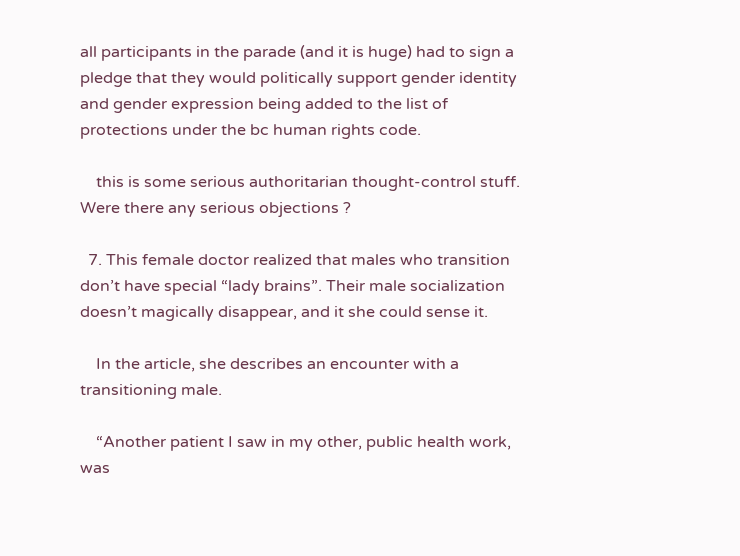all participants in the parade (and it is huge) had to sign a pledge that they would politically support gender identity and gender expression being added to the list of protections under the bc human rights code.

    this is some serious authoritarian thought-control stuff. Were there any serious objections ?

  7. This female doctor realized that males who transition don’t have special “lady brains”. Their male socialization doesn’t magically disappear, and it she could sense it.

    In the article, she describes an encounter with a transitioning male.

    “Another patient I saw in my other, public health work, was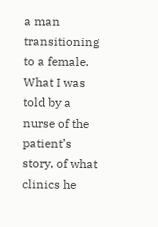a man transitioning to a female. What I was told by a nurse of the patient’s story, of what clinics he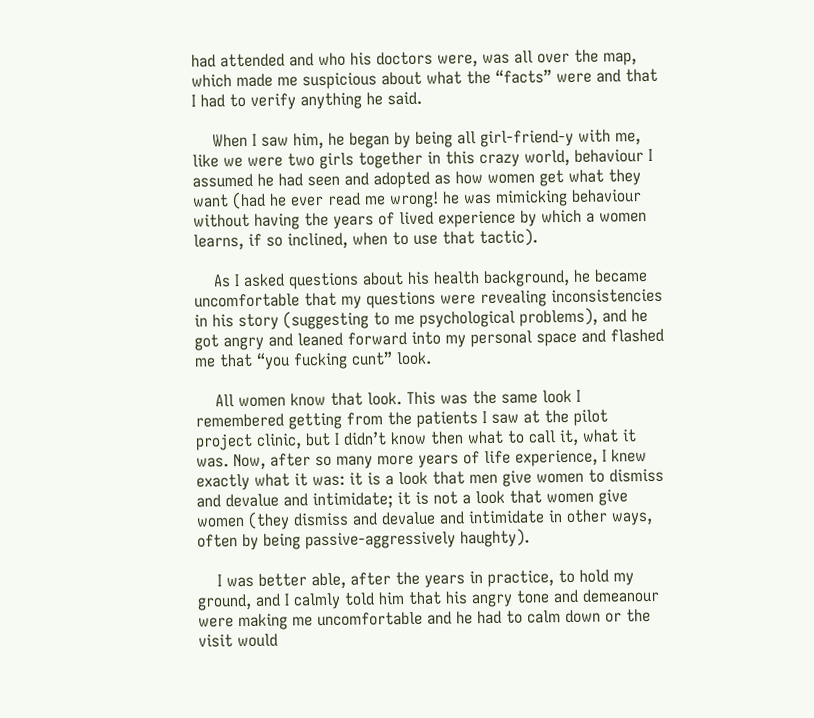had attended and who his doctors were, was all over the map, which made me suspicious about what the “facts” were and that I had to verify anything he said.

    When I saw him, he began by being all girl-friend-y with me, like we were two girls together in this crazy world, behaviour I assumed he had seen and adopted as how women get what they want (had he ever read me wrong! he was mimicking behaviour without having the years of lived experience by which a women learns, if so inclined, when to use that tactic).

    As I asked questions about his health background, he became uncomfortable that my questions were revealing inconsistencies in his story (suggesting to me psychological problems), and he got angry and leaned forward into my personal space and flashed me that “you fucking cunt” look.

    All women know that look. This was the same look I remembered getting from the patients I saw at the pilot project clinic, but I didn’t know then what to call it, what it was. Now, after so many more years of life experience, I knew exactly what it was: it is a look that men give women to dismiss and devalue and intimidate; it is not a look that women give women (they dismiss and devalue and intimidate in other ways, often by being passive-aggressively haughty).

    I was better able, after the years in practice, to hold my ground, and I calmly told him that his angry tone and demeanour were making me uncomfortable and he had to calm down or the visit would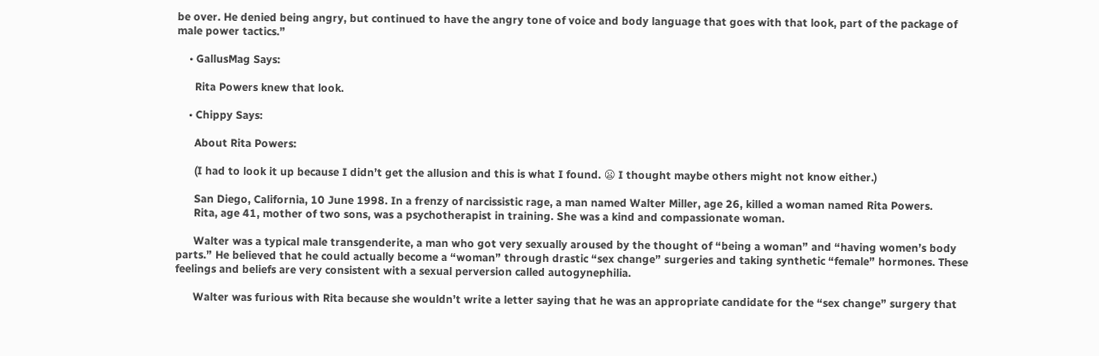be over. He denied being angry, but continued to have the angry tone of voice and body language that goes with that look, part of the package of male power tactics.”

    • GallusMag Says:

      Rita Powers knew that look.

    • Chippy Says:

      About Rita Powers:

      (I had to look it up because I didn’t get the allusion and this is what I found. 😦 I thought maybe others might not know either.)

      San Diego, California, 10 June 1998. In a frenzy of narcissistic rage, a man named Walter Miller, age 26, killed a woman named Rita Powers.
      Rita, age 41, mother of two sons, was a psychotherapist in training. She was a kind and compassionate woman.

      Walter was a typical male transgenderite, a man who got very sexually aroused by the thought of “being a woman” and “having women’s body parts.” He believed that he could actually become a “woman” through drastic “sex change” surgeries and taking synthetic “female” hormones. These feelings and beliefs are very consistent with a sexual perversion called autogynephilia.

      Walter was furious with Rita because she wouldn’t write a letter saying that he was an appropriate candidate for the “sex change” surgery that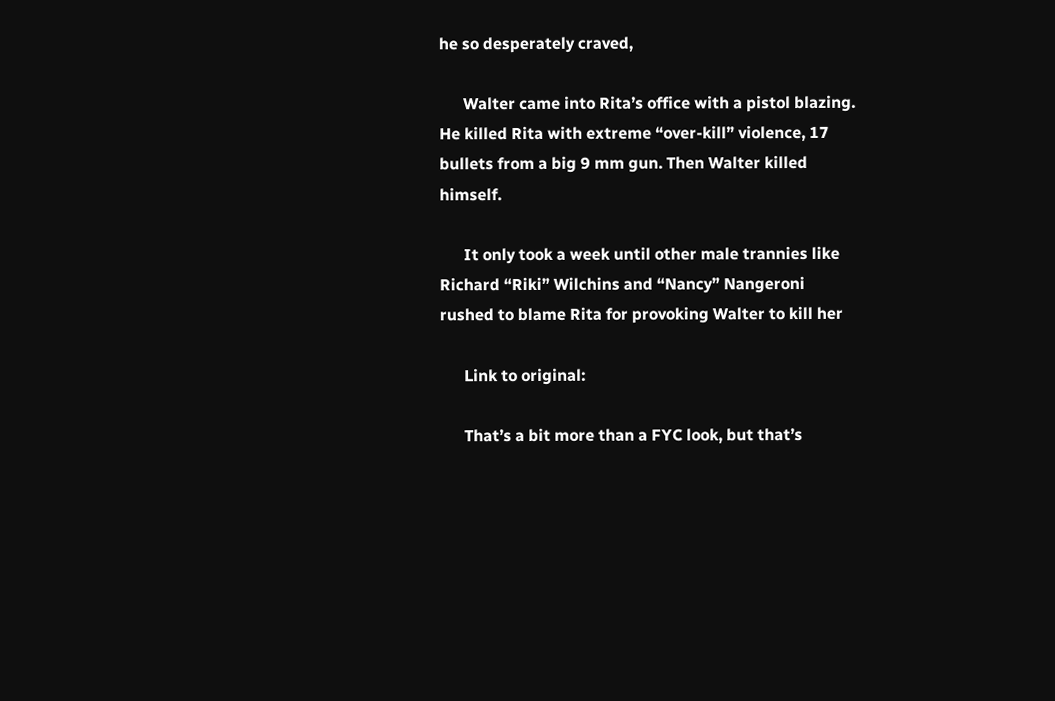he so desperately craved,

      Walter came into Rita’s office with a pistol blazing. He killed Rita with extreme “over-kill” violence, 17 bullets from a big 9 mm gun. Then Walter killed himself.

      It only took a week until other male trannies like Richard “Riki” Wilchins and “Nancy” Nangeroni rushed to blame Rita for provoking Walter to kill her

      Link to original:

      That’s a bit more than a FYC look, but that’s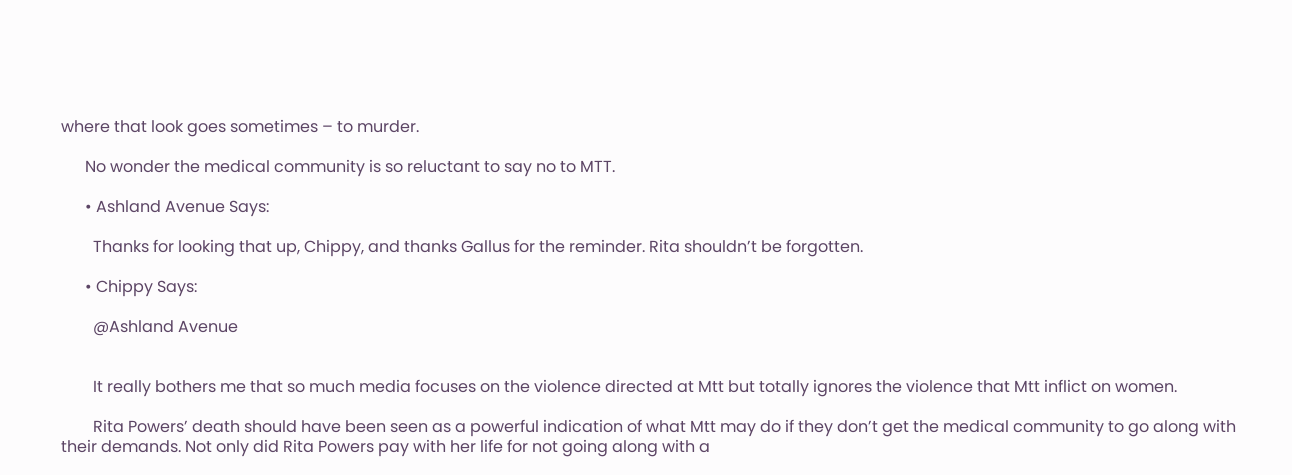where that look goes sometimes – to murder.

      No wonder the medical community is so reluctant to say no to MTT.

      • Ashland Avenue Says:

        Thanks for looking that up, Chippy, and thanks Gallus for the reminder. Rita shouldn’t be forgotten.

      • Chippy Says:

        @Ashland Avenue


        It really bothers me that so much media focuses on the violence directed at Mtt but totally ignores the violence that Mtt inflict on women.

        Rita Powers’ death should have been seen as a powerful indication of what Mtt may do if they don’t get the medical community to go along with their demands. Not only did Rita Powers pay with her life for not going along with a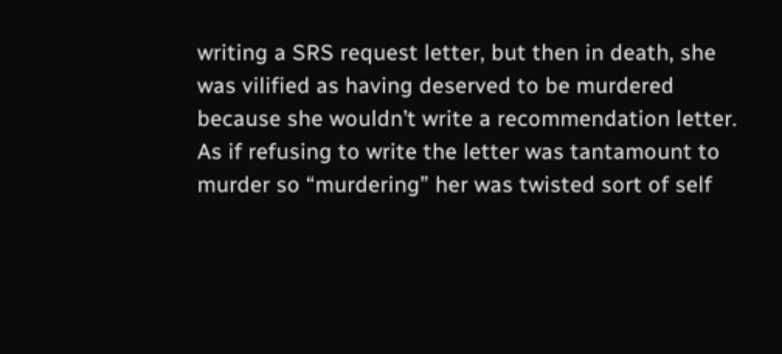writing a SRS request letter, but then in death, she was vilified as having deserved to be murdered because she wouldn’t write a recommendation letter. As if refusing to write the letter was tantamount to murder so “murdering” her was twisted sort of self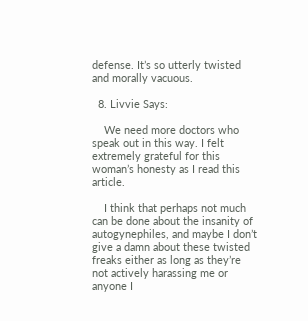defense. It’s so utterly twisted and morally vacuous.

  8. Livvie Says:

    We need more doctors who speak out in this way. I felt extremely grateful for this woman’s honesty as I read this article.

    I think that perhaps not much can be done about the insanity of autogynephiles, and maybe I don’t give a damn about these twisted freaks either as long as they’re not actively harassing me or anyone I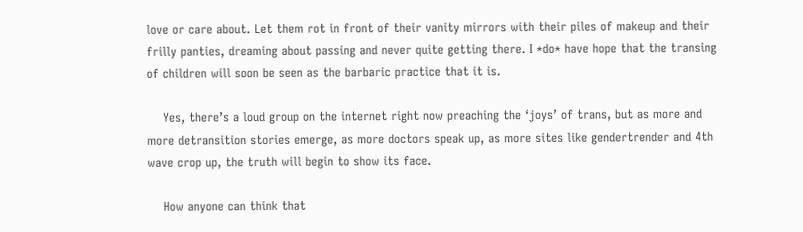love or care about. Let them rot in front of their vanity mirrors with their piles of makeup and their frilly panties, dreaming about passing and never quite getting there. I *do* have hope that the transing of children will soon be seen as the barbaric practice that it is.

    Yes, there’s a loud group on the internet right now preaching the ‘joys’ of trans, but as more and more detransition stories emerge, as more doctors speak up, as more sites like gendertrender and 4th wave crop up, the truth will begin to show its face.

    How anyone can think that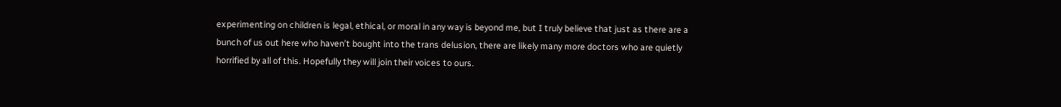experimenting on children is legal, ethical, or moral in any way is beyond me, but I truly believe that just as there are a bunch of us out here who haven’t bought into the trans delusion, there are likely many more doctors who are quietly horrified by all of this. Hopefully they will join their voices to ours.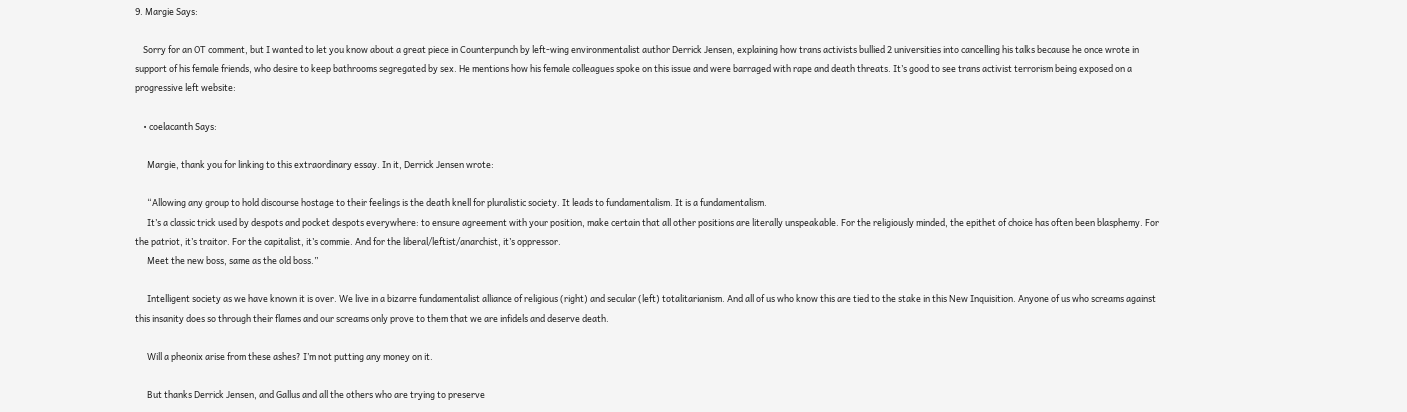9. Margie Says:

    Sorry for an OT comment, but I wanted to let you know about a great piece in Counterpunch by left-wing environmentalist author Derrick Jensen, explaining how trans activists bullied 2 universities into cancelling his talks because he once wrote in support of his female friends, who desire to keep bathrooms segregated by sex. He mentions how his female colleagues spoke on this issue and were barraged with rape and death threats. It’s good to see trans activist terrorism being exposed on a progressive left website:

    • coelacanth Says:

      Margie, thank you for linking to this extraordinary essay. In it, Derrick Jensen wrote:

      “Allowing any group to hold discourse hostage to their feelings is the death knell for pluralistic society. It leads to fundamentalism. It is a fundamentalism.
      It’s a classic trick used by despots and pocket despots everywhere: to ensure agreement with your position, make certain that all other positions are literally unspeakable. For the religiously minded, the epithet of choice has often been blasphemy. For the patriot, it’s traitor. For the capitalist, it’s commie. And for the liberal/leftist/anarchist, it’s oppressor.
      Meet the new boss, same as the old boss.”

      Intelligent society as we have known it is over. We live in a bizarre fundamentalist alliance of religious (right) and secular (left) totalitarianism. And all of us who know this are tied to the stake in this New Inquisition. Anyone of us who screams against this insanity does so through their flames and our screams only prove to them that we are infidels and deserve death.

      Will a pheonix arise from these ashes? I’m not putting any money on it.

      But thanks Derrick Jensen, and Gallus and all the others who are trying to preserve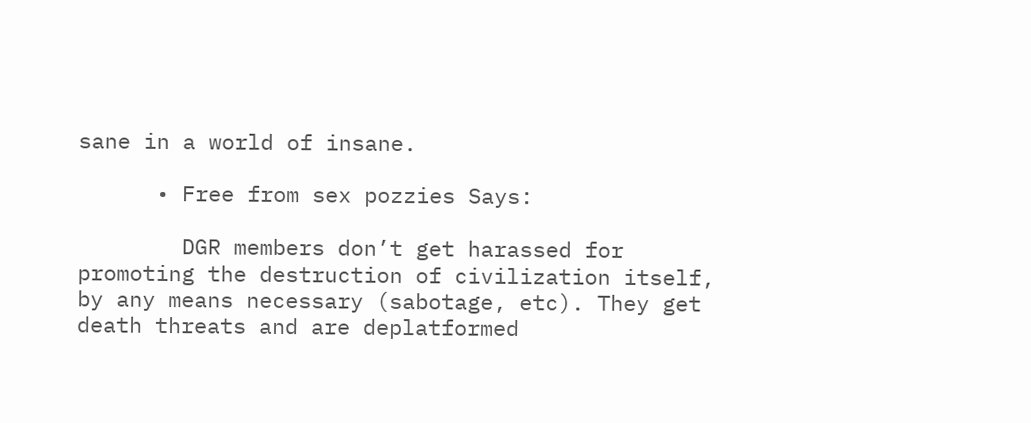sane in a world of insane.

      • Free from sex pozzies Says:

        DGR members don’t get harassed for promoting the destruction of civilization itself, by any means necessary (sabotage, etc). They get death threats and are deplatformed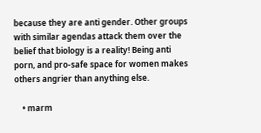because they are anti gender. Other groups with similar agendas attack them over the belief that biology is a reality! Being anti porn, and pro-safe space for women makes others angrier than anything else.

    • marm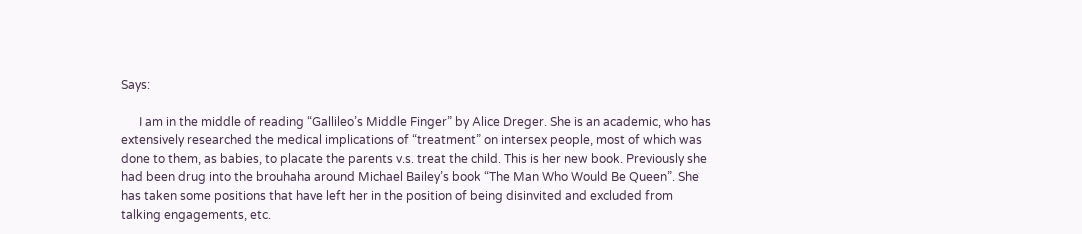Says:

      I am in the middle of reading “Gallileo’s Middle Finger” by Alice Dreger. She is an academic, who has extensively researched the medical implications of “treatment” on intersex people, most of which was done to them, as babies, to placate the parents v.s. treat the child. This is her new book. Previously she had been drug into the brouhaha around Michael Bailey’s book “The Man Who Would Be Queen”. She has taken some positions that have left her in the position of being disinvited and excluded from talking engagements, etc.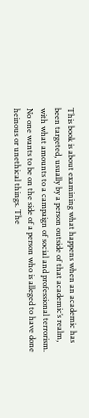This book is about examining what happens when an academic has been targeted, usually by a person outside of that academic’s realm, with what amounts to a campaign of social and professional terrorism. No one wants to be on the side of a person who is alleged to have done heinous or unethical things. The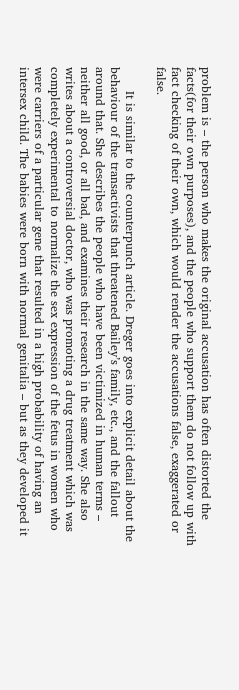problem is – the person who makes the original accusation has often distorted the facts(for their own purposes), and the people who support them do not follow up with fact checking of their own, which would render the accusations false, exaggerated or false.

      It is similar to the counterpunch article. Dreger goes into explicit detail about the behaviour of the transactivists that threatened Bailey’s family, etc., and the fallout around that. She describes the people who have been victimized in human terms – neither all good, or all bad, and examines their research in the same way. She also writes about a controversial doctor, who was promoting a drug treatment which was completely experimental to normalize the sex expression of the fetus in women who were carriers of a particular gene that resulted in a high probability of having an intersex child. The babies were born with normal genitalia – but as they developed it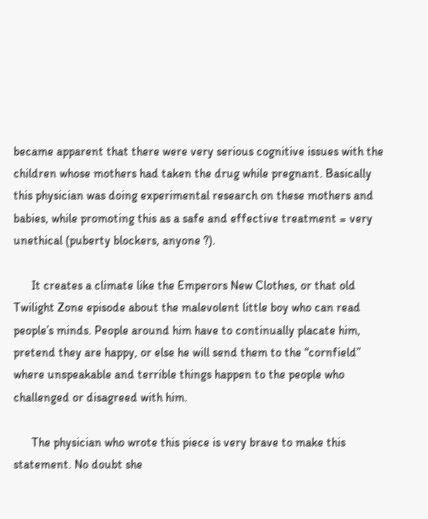became apparent that there were very serious cognitive issues with the children whose mothers had taken the drug while pregnant. Basically this physician was doing experimental research on these mothers and babies, while promoting this as a safe and effective treatment = very unethical (puberty blockers, anyone ?).

      It creates a climate like the Emperors New Clothes, or that old Twilight Zone episode about the malevolent little boy who can read people’s minds. People around him have to continually placate him, pretend they are happy, or else he will send them to the “cornfield” where unspeakable and terrible things happen to the people who challenged or disagreed with him.

      The physician who wrote this piece is very brave to make this statement. No doubt she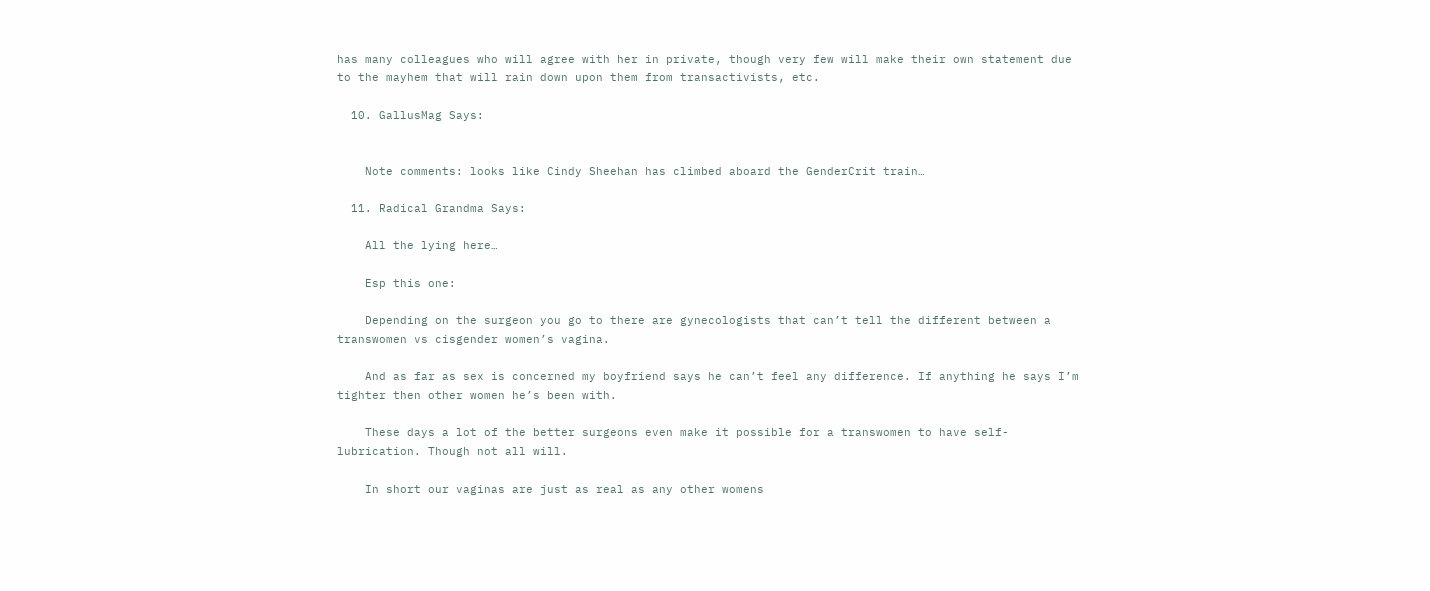has many colleagues who will agree with her in private, though very few will make their own statement due to the mayhem that will rain down upon them from transactivists, etc.

  10. GallusMag Says:


    Note comments: looks like Cindy Sheehan has climbed aboard the GenderCrit train…

  11. Radical Grandma Says:

    All the lying here…

    Esp this one:

    Depending on the surgeon you go to there are gynecologists that can’t tell the different between a transwomen vs cisgender women’s vagina.

    And as far as sex is concerned my boyfriend says he can’t feel any difference. If anything he says I’m tighter then other women he’s been with.

    These days a lot of the better surgeons even make it possible for a transwomen to have self-lubrication. Though not all will.

    In short our vaginas are just as real as any other womens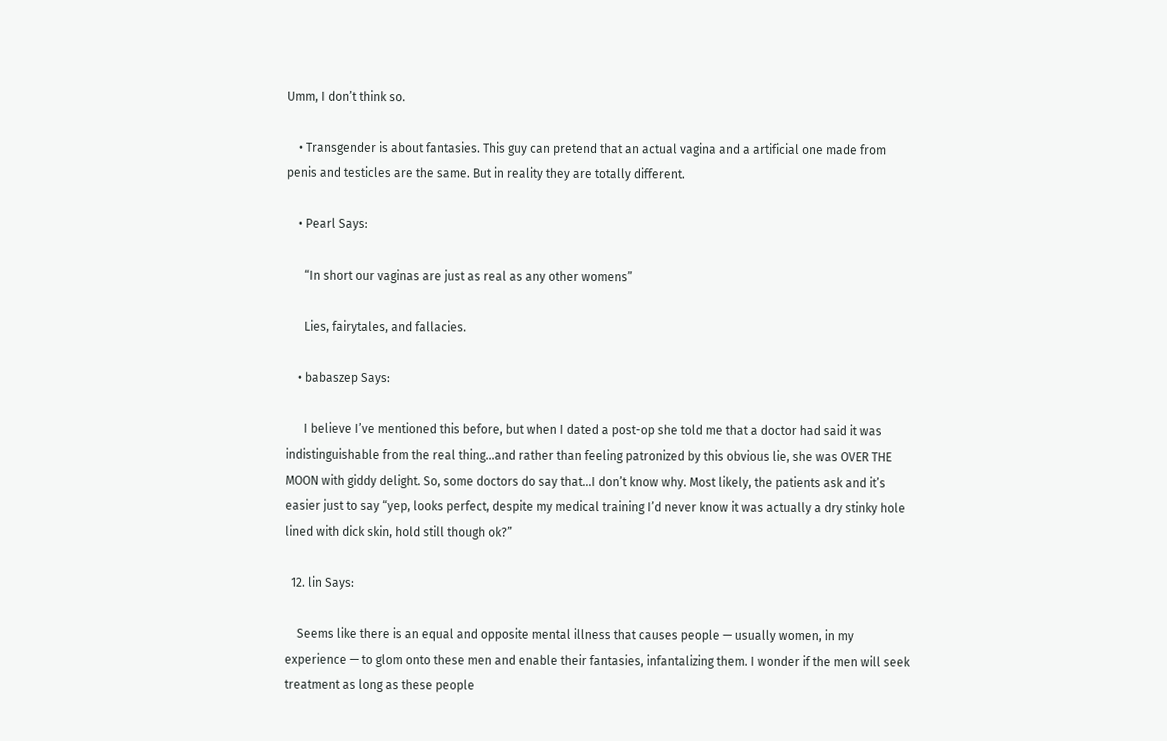Umm, I don’t think so.

    • Transgender is about fantasies. This guy can pretend that an actual vagina and a artificial one made from penis and testicles are the same. But in reality they are totally different.

    • Pearl Says:

      “In short our vaginas are just as real as any other womens”

      Lies, fairytales, and fallacies.

    • babaszep Says:

      I believe I’ve mentioned this before, but when I dated a post-op she told me that a doctor had said it was indistinguishable from the real thing…and rather than feeling patronized by this obvious lie, she was OVER THE MOON with giddy delight. So, some doctors do say that…I don’t know why. Most likely, the patients ask and it’s easier just to say “yep, looks perfect, despite my medical training I’d never know it was actually a dry stinky hole lined with dick skin, hold still though ok?”

  12. lin Says:

    Seems like there is an equal and opposite mental illness that causes people — usually women, in my experience — to glom onto these men and enable their fantasies, infantalizing them. I wonder if the men will seek treatment as long as these people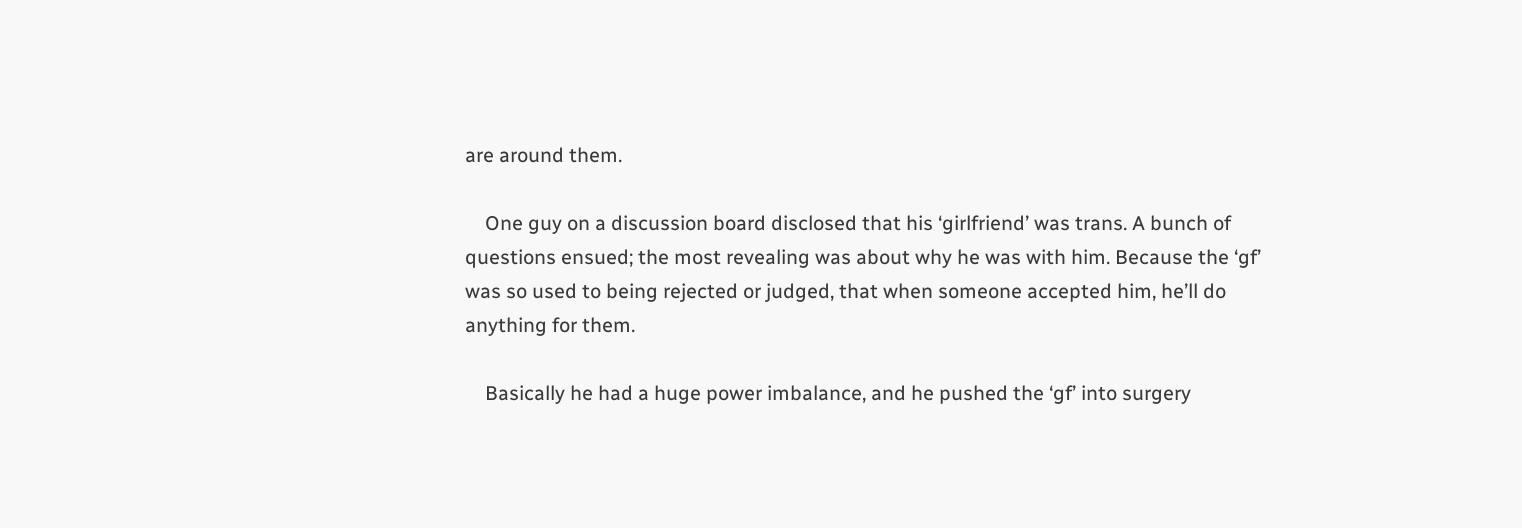are around them.

    One guy on a discussion board disclosed that his ‘girlfriend’ was trans. A bunch of questions ensued; the most revealing was about why he was with him. Because the ‘gf’ was so used to being rejected or judged, that when someone accepted him, he’ll do anything for them.

    Basically he had a huge power imbalance, and he pushed the ‘gf’ into surgery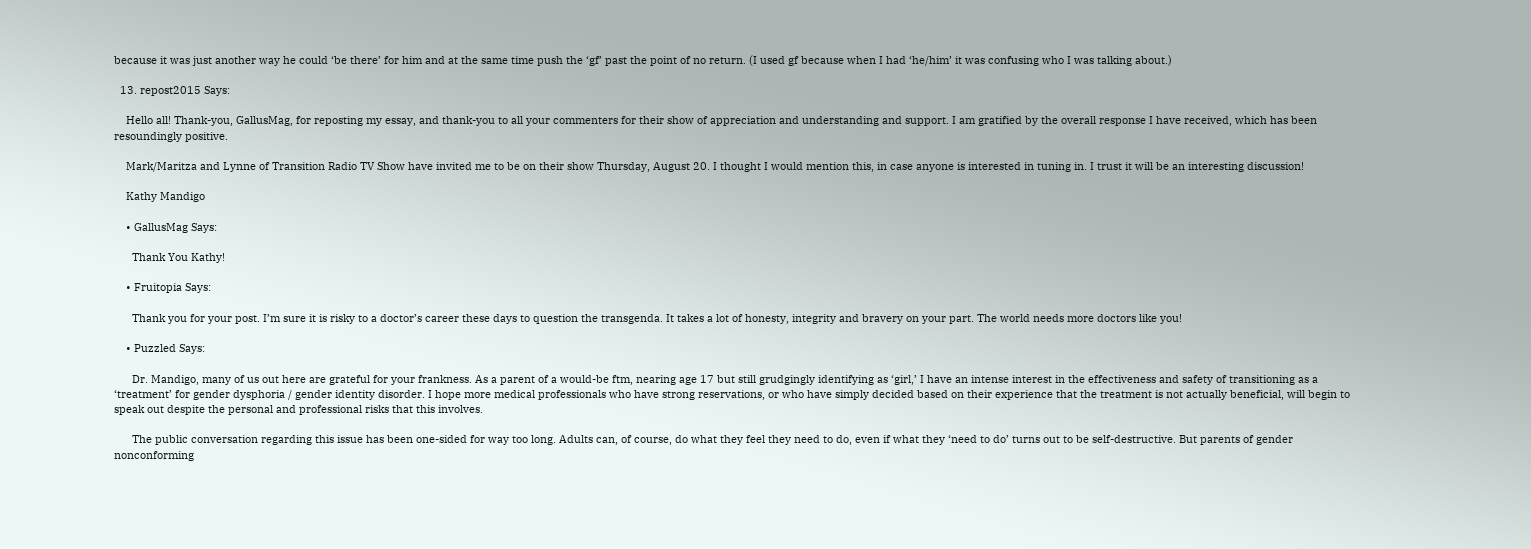because it was just another way he could ‘be there’ for him and at the same time push the ‘gf’ past the point of no return. (I used gf because when I had ‘he/him’ it was confusing who I was talking about.)

  13. repost2015 Says:

    Hello all! Thank-you, GallusMag, for reposting my essay, and thank-you to all your commenters for their show of appreciation and understanding and support. I am gratified by the overall response I have received, which has been resoundingly positive.

    Mark/Maritza and Lynne of Transition Radio TV Show have invited me to be on their show Thursday, August 20. I thought I would mention this, in case anyone is interested in tuning in. I trust it will be an interesting discussion!

    Kathy Mandigo

    • GallusMag Says:

      Thank You Kathy!

    • Fruitopia Says:

      Thank you for your post. I’m sure it is risky to a doctor’s career these days to question the transgenda. It takes a lot of honesty, integrity and bravery on your part. The world needs more doctors like you!

    • Puzzled Says:

      Dr. Mandigo, many of us out here are grateful for your frankness. As a parent of a would-be ftm, nearing age 17 but still grudgingly identifying as ‘girl,’ I have an intense interest in the effectiveness and safety of transitioning as a ‘treatment’ for gender dysphoria / gender identity disorder. I hope more medical professionals who have strong reservations, or who have simply decided based on their experience that the treatment is not actually beneficial, will begin to speak out despite the personal and professional risks that this involves.

      The public conversation regarding this issue has been one-sided for way too long. Adults can, of course, do what they feel they need to do, even if what they ‘need to do’ turns out to be self-destructive. But parents of gender nonconforming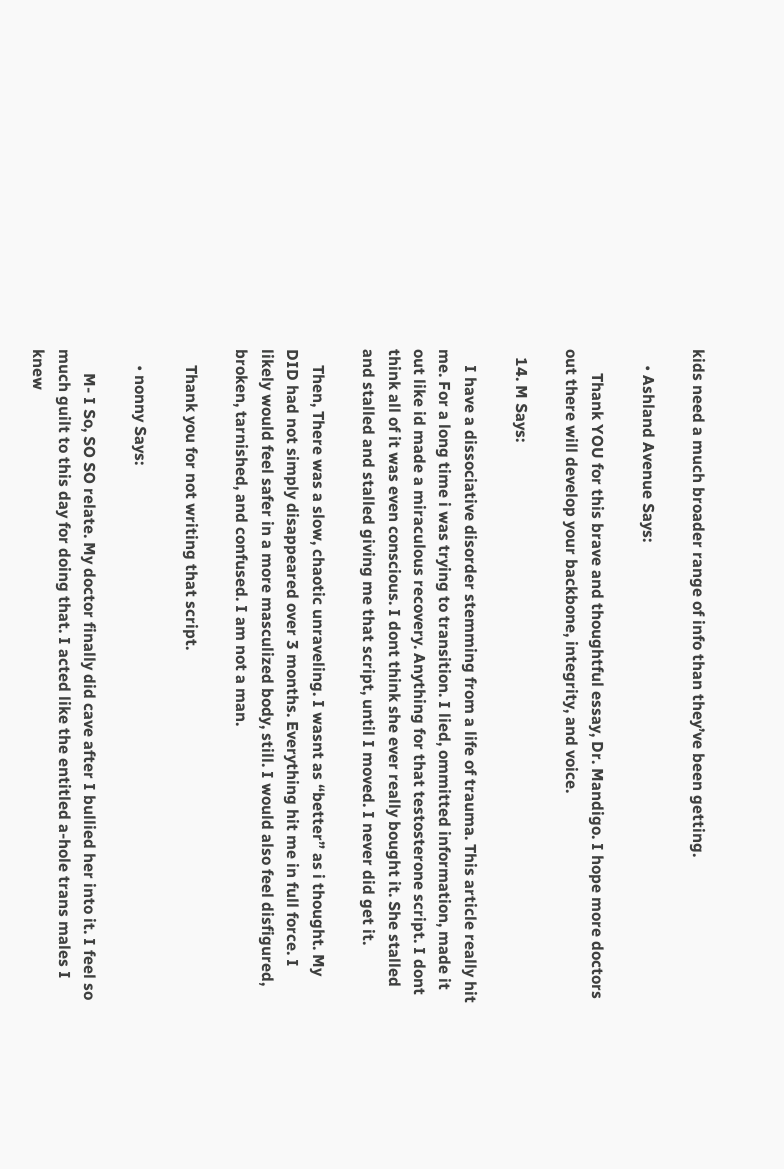kids need a much broader range of info than they’ve been getting.

    • Ashland Avenue Says:

      Thank YOU for this brave and thoughtful essay, Dr. Mandigo. I hope more doctors out there will develop your backbone, integrity, and voice.

  14. M Says:

    I have a dissociative disorder stemming from a life of trauma. This article really hit me. For a long time i was trying to transition. I lied, ommitted information, made it out like id made a miraculous recovery. Anything for that testosterone script. I dont think all of it was even conscious. I dont think she ever really bought it. She stalled and stalled and stalled giving me that script, until I moved. I never did get it.

    Then, There was a slow, chaotic unraveling. I wasnt as “better” as i thought. My DID had not simply disappeared over 3 months. Everything hit me in full force. I likely would feel safer in a more masculized body, still. I would also feel disfigured, broken, tarnished, and confused. I am not a man.

    Thank you for not writing that script.

    • nonny Says:

      M- I So, SO SO relate. My doctor finally did cave after I bullied her into it. I feel so much guilt to this day for doing that. I acted like the entitled a-hole trans males I knew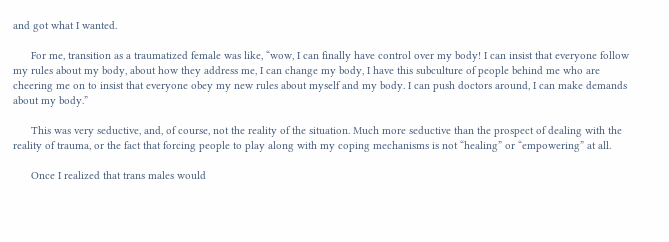and got what I wanted.

      For me, transition as a traumatized female was like, “wow, I can finally have control over my body! I can insist that everyone follow my rules about my body, about how they address me, I can change my body, I have this subculture of people behind me who are cheering me on to insist that everyone obey my new rules about myself and my body. I can push doctors around, I can make demands about my body.”

      This was very seductive, and, of course, not the reality of the situation. Much more seductive than the prospect of dealing with the reality of trauma, or the fact that forcing people to play along with my coping mechanisms is not “healing” or “empowering” at all.

      Once I realized that trans males would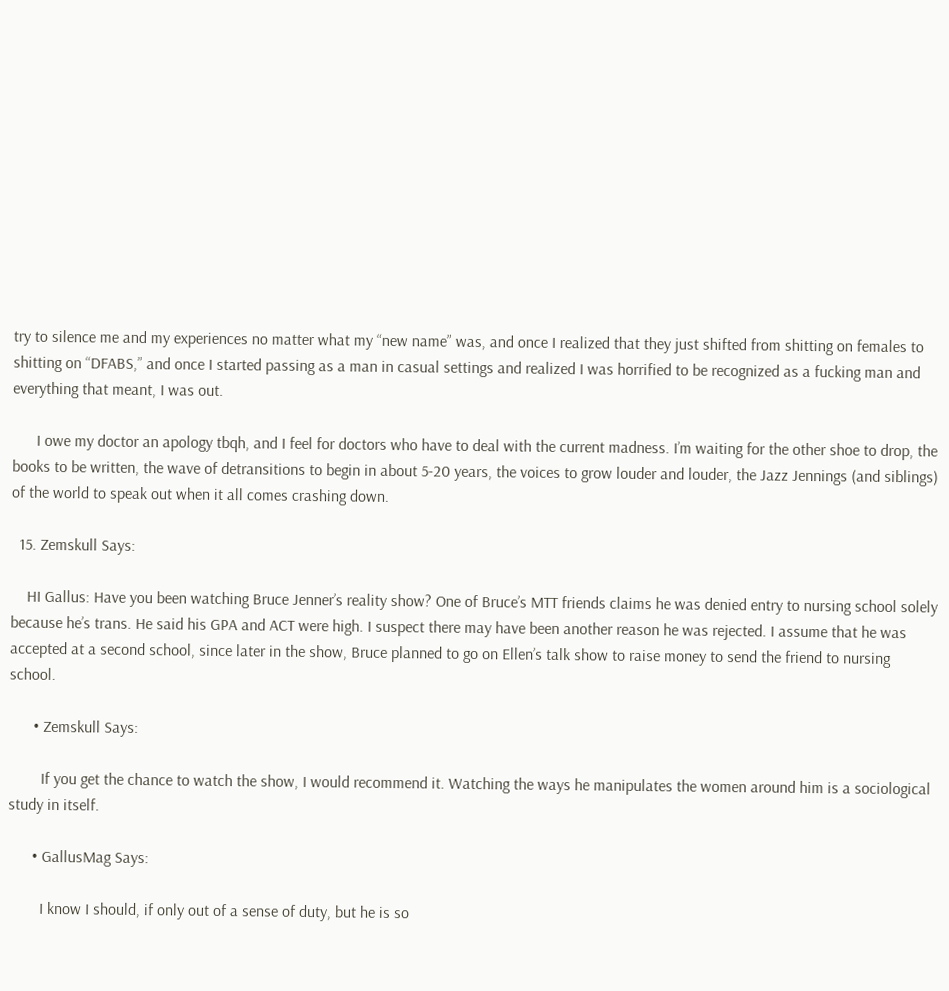try to silence me and my experiences no matter what my “new name” was, and once I realized that they just shifted from shitting on females to shitting on “DFABS,” and once I started passing as a man in casual settings and realized I was horrified to be recognized as a fucking man and everything that meant, I was out.

      I owe my doctor an apology tbqh, and I feel for doctors who have to deal with the current madness. I’m waiting for the other shoe to drop, the books to be written, the wave of detransitions to begin in about 5-20 years, the voices to grow louder and louder, the Jazz Jennings (and siblings) of the world to speak out when it all comes crashing down.

  15. Zemskull Says:

    HI Gallus: Have you been watching Bruce Jenner’s reality show? One of Bruce’s MTT friends claims he was denied entry to nursing school solely because he’s trans. He said his GPA and ACT were high. I suspect there may have been another reason he was rejected. I assume that he was accepted at a second school, since later in the show, Bruce planned to go on Ellen’s talk show to raise money to send the friend to nursing school.

      • Zemskull Says:

        If you get the chance to watch the show, I would recommend it. Watching the ways he manipulates the women around him is a sociological study in itself.

      • GallusMag Says:

        I know I should, if only out of a sense of duty, but he is so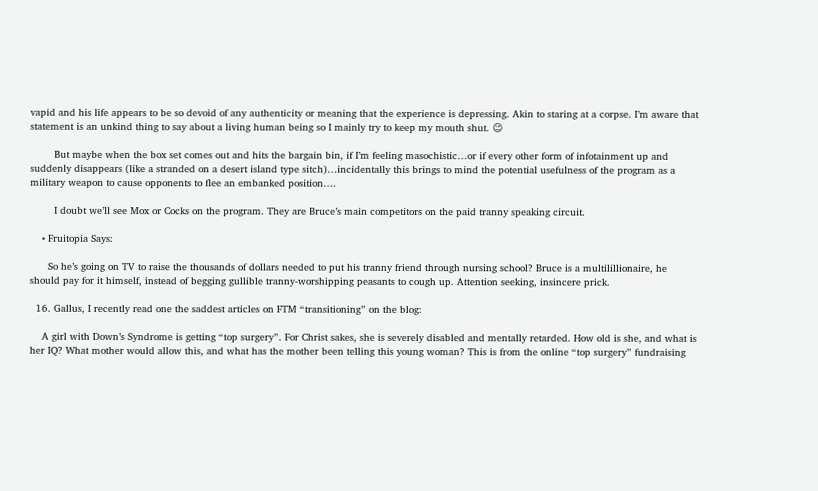vapid and his life appears to be so devoid of any authenticity or meaning that the experience is depressing. Akin to staring at a corpse. I’m aware that statement is an unkind thing to say about a living human being so I mainly try to keep my mouth shut. 😉

        But maybe when the box set comes out and hits the bargain bin, if I’m feeling masochistic…or if every other form of infotainment up and suddenly disappears (like a stranded on a desert island type sitch)…incidentally this brings to mind the potential usefulness of the program as a military weapon to cause opponents to flee an embanked position….

        I doubt we’ll see Mox or Cocks on the program. They are Bruce’s main competitors on the paid tranny speaking circuit.

    • Fruitopia Says:

      So he’s going on TV to raise the thousands of dollars needed to put his tranny friend through nursing school? Bruce is a multilillionaire, he should pay for it himself, instead of begging gullible tranny-worshipping peasants to cough up. Attention seeking, insincere prick.

  16. Gallus, I recently read one the saddest articles on FTM “transitioning” on the blog:

    A girl with Down’s Syndrome is getting “top surgery”. For Christ sakes, she is severely disabled and mentally retarded. How old is she, and what is her IQ? What mother would allow this, and what has the mother been telling this young woman? This is from the online “top surgery” fundraising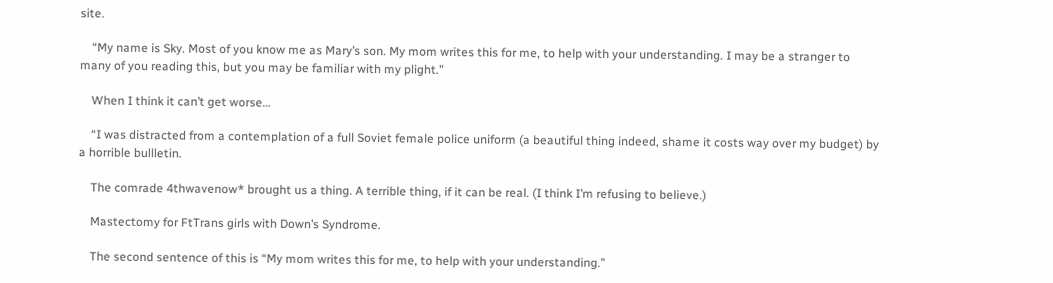site.

    “My name is Sky. Most of you know me as Mary’s son. My mom writes this for me, to help with your understanding. I may be a stranger to many of you reading this, but you may be familiar with my plight.”

    When I think it can’t get worse…

    “I was distracted from a contemplation of a full Soviet female police uniform (a beautiful thing indeed, shame it costs way over my budget) by a horrible bullletin.

    The comrade 4thwavenow* brought us a thing. A terrible thing, if it can be real. (I think I’m refusing to believe.)

    Mastectomy for FtTrans girls with Down’s Syndrome.

    The second sentence of this is “My mom writes this for me, to help with your understanding.”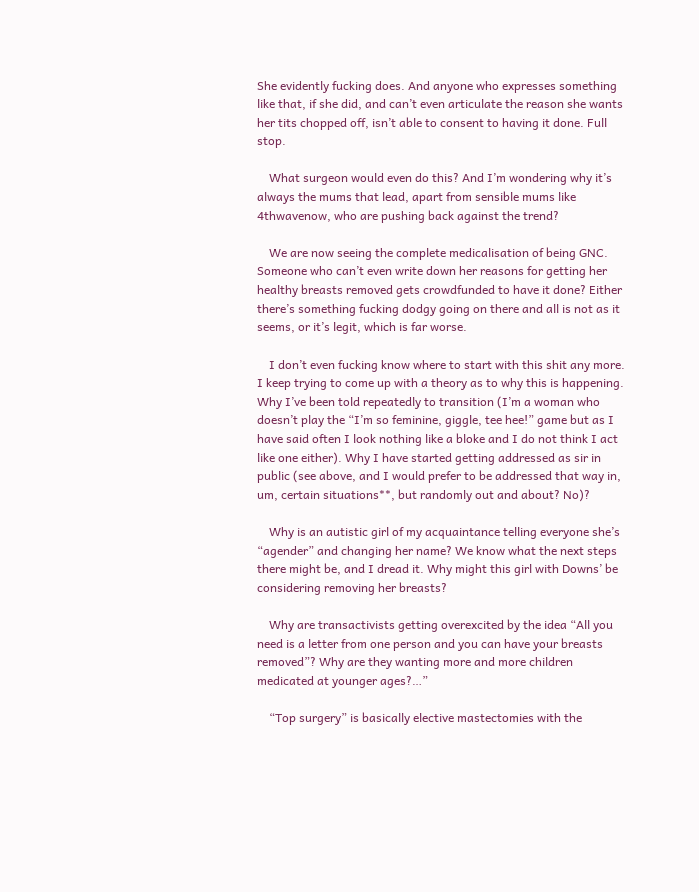She evidently fucking does. And anyone who expresses something like that, if she did, and can’t even articulate the reason she wants her tits chopped off, isn’t able to consent to having it done. Full stop.

    What surgeon would even do this? And I’m wondering why it’s always the mums that lead, apart from sensible mums like 4thwavenow, who are pushing back against the trend?

    We are now seeing the complete medicalisation of being GNC. Someone who can’t even write down her reasons for getting her healthy breasts removed gets crowdfunded to have it done? Either there’s something fucking dodgy going on there and all is not as it seems, or it’s legit, which is far worse.

    I don’t even fucking know where to start with this shit any more. I keep trying to come up with a theory as to why this is happening. Why I’ve been told repeatedly to transition (I’m a woman who doesn’t play the “I’m so feminine, giggle, tee hee!” game but as I have said often I look nothing like a bloke and I do not think I act like one either). Why I have started getting addressed as sir in public (see above, and I would prefer to be addressed that way in, um, certain situations**, but randomly out and about? No)?

    Why is an autistic girl of my acquaintance telling everyone she’s “agender” and changing her name? We know what the next steps there might be, and I dread it. Why might this girl with Downs’ be considering removing her breasts?

    Why are transactivists getting overexcited by the idea “All you need is a letter from one person and you can have your breasts removed”? Why are they wanting more and more children medicated at younger ages?…”

    “Top surgery” is basically elective mastectomies with the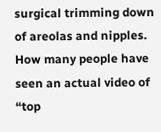surgical trimming down of areolas and nipples. How many people have seen an actual video of “top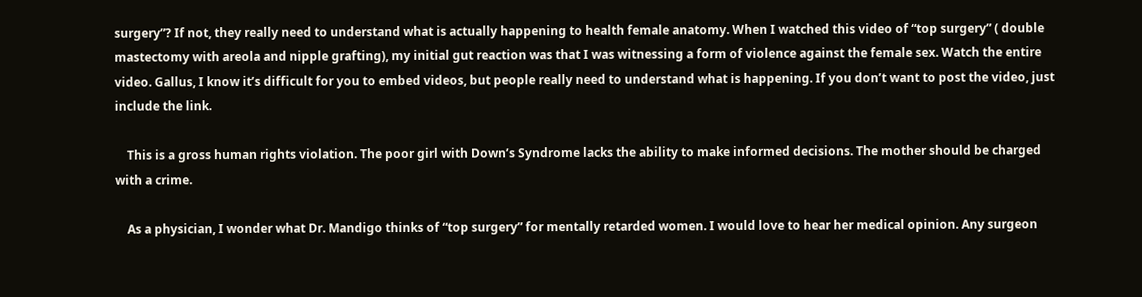surgery”? If not, they really need to understand what is actually happening to health female anatomy. When I watched this video of “top surgery” ( double mastectomy with areola and nipple grafting), my initial gut reaction was that I was witnessing a form of violence against the female sex. Watch the entire video. Gallus, I know it’s difficult for you to embed videos, but people really need to understand what is happening. If you don’t want to post the video, just include the link.

    This is a gross human rights violation. The poor girl with Down’s Syndrome lacks the ability to make informed decisions. The mother should be charged with a crime.

    As a physician, I wonder what Dr. Mandigo thinks of “top surgery” for mentally retarded women. I would love to hear her medical opinion. Any surgeon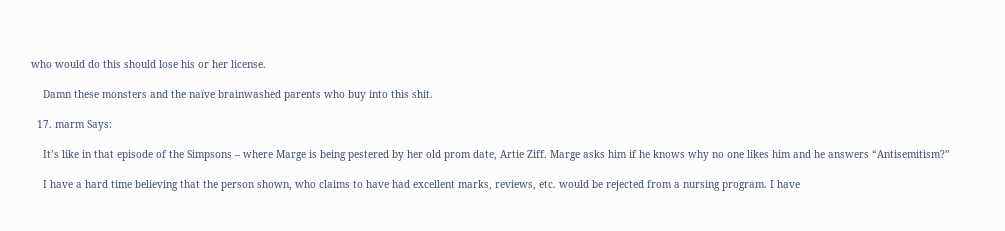who would do this should lose his or her license.

    Damn these monsters and the naïve brainwashed parents who buy into this shit.

  17. marm Says:

    It’s like in that episode of the Simpsons – where Marge is being pestered by her old prom date, Artie Ziff. Marge asks him if he knows why no one likes him and he answers “Antisemitism?”

    I have a hard time believing that the person shown, who claims to have had excellent marks, reviews, etc. would be rejected from a nursing program. I have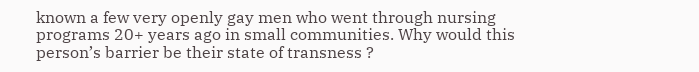known a few very openly gay men who went through nursing programs 20+ years ago in small communities. Why would this person’s barrier be their state of transness ?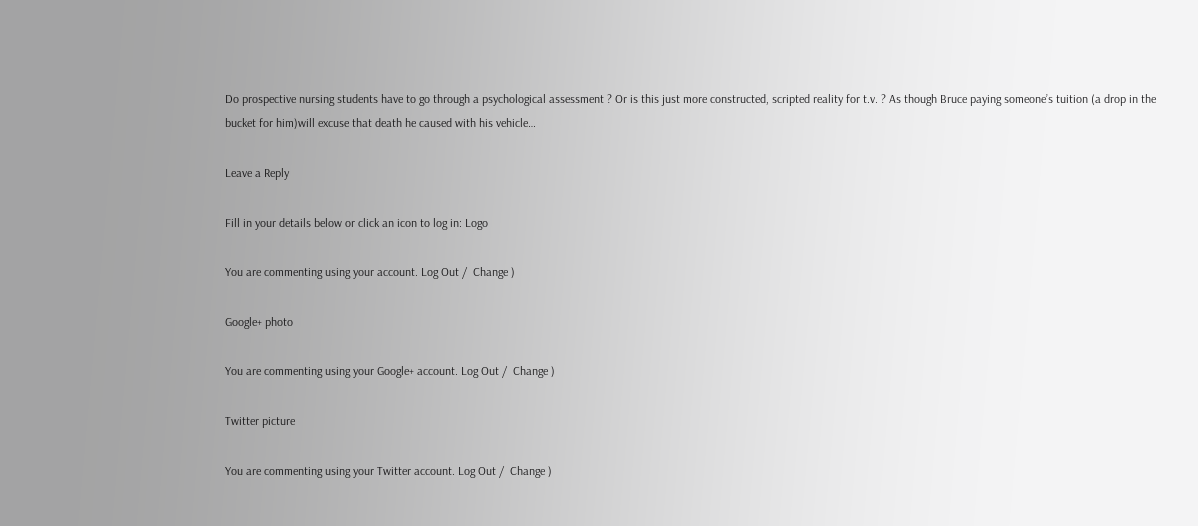Do prospective nursing students have to go through a psychological assessment ? Or is this just more constructed, scripted reality for t.v. ? As though Bruce paying someone’s tuition (a drop in the bucket for him)will excuse that death he caused with his vehicle…

Leave a Reply

Fill in your details below or click an icon to log in: Logo

You are commenting using your account. Log Out /  Change )

Google+ photo

You are commenting using your Google+ account. Log Out /  Change )

Twitter picture

You are commenting using your Twitter account. Log Out /  Change )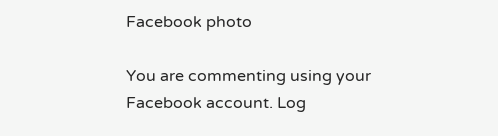Facebook photo

You are commenting using your Facebook account. Log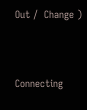Out /  Change )


Connecting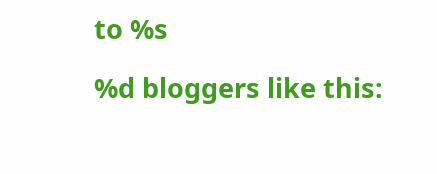to %s

%d bloggers like this: